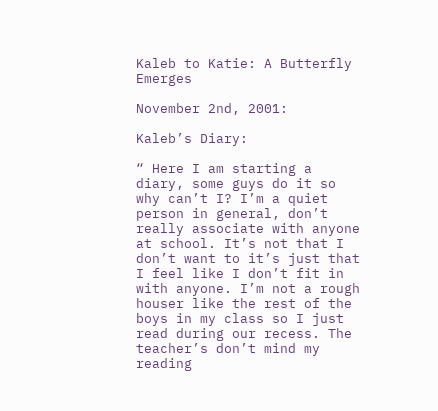Kaleb to Katie: A Butterfly Emerges

November 2nd, 2001:

Kaleb’s Diary:

“ Here I am starting a diary, some guys do it so why can’t I? I’m a quiet person in general, don’t really associate with anyone at school. It’s not that I don’t want to it’s just that I feel like I don’t fit in with anyone. I’m not a rough houser like the rest of the boys in my class so I just read during our recess. The teacher’s don’t mind my reading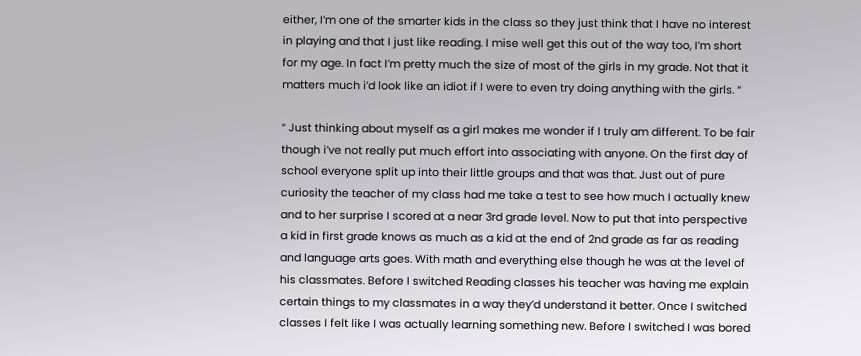either, I’m one of the smarter kids in the class so they just think that I have no interest in playing and that I just like reading. I mise well get this out of the way too, I’m short for my age. In fact I’m pretty much the size of most of the girls in my grade. Not that it matters much i’d look like an idiot if I were to even try doing anything with the girls. “

“ Just thinking about myself as a girl makes me wonder if I truly am different. To be fair though i’ve not really put much effort into associating with anyone. On the first day of school everyone split up into their little groups and that was that. Just out of pure curiosity the teacher of my class had me take a test to see how much I actually knew and to her surprise I scored at a near 3rd grade level. Now to put that into perspective a kid in first grade knows as much as a kid at the end of 2nd grade as far as reading and language arts goes. With math and everything else though he was at the level of his classmates. Before I switched Reading classes his teacher was having me explain certain things to my classmates in a way they’d understand it better. Once I switched classes I felt like I was actually learning something new. Before I switched I was bored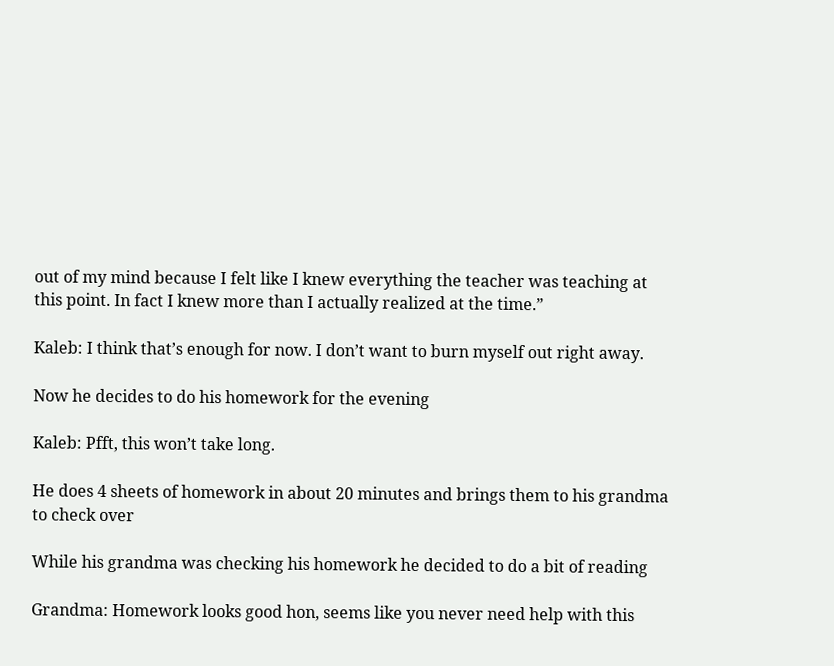out of my mind because I felt like I knew everything the teacher was teaching at this point. In fact I knew more than I actually realized at the time.”

Kaleb: I think that’s enough for now. I don’t want to burn myself out right away.

Now he decides to do his homework for the evening

Kaleb: Pfft, this won’t take long.

He does 4 sheets of homework in about 20 minutes and brings them to his grandma to check over

While his grandma was checking his homework he decided to do a bit of reading

Grandma: Homework looks good hon, seems like you never need help with this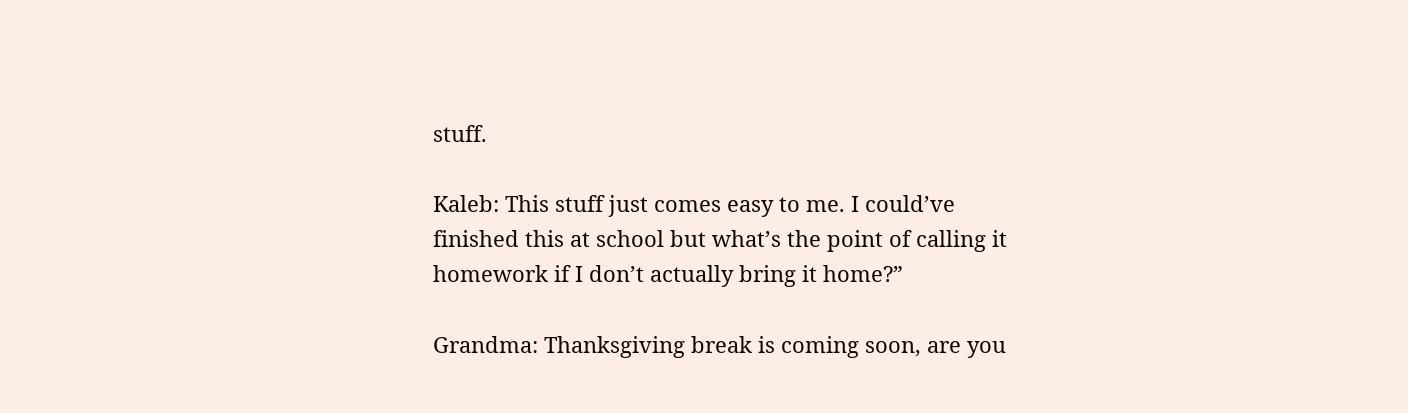stuff.

Kaleb: This stuff just comes easy to me. I could’ve finished this at school but what’s the point of calling it homework if I don’t actually bring it home?”

Grandma: Thanksgiving break is coming soon, are you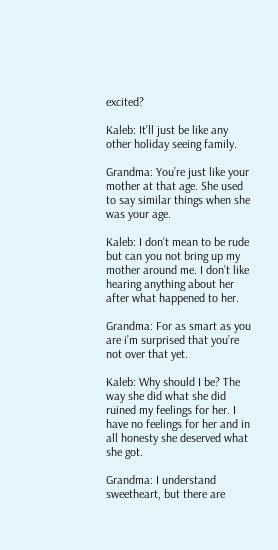excited?

Kaleb: It’ll just be like any other holiday seeing family.

Grandma: You’re just like your mother at that age. She used to say similar things when she was your age.

Kaleb: I don’t mean to be rude but can you not bring up my mother around me. I don’t like hearing anything about her after what happened to her.

Grandma: For as smart as you are i’m surprised that you’re not over that yet.

Kaleb: Why should I be? The way she did what she did ruined my feelings for her. I have no feelings for her and in all honesty she deserved what she got.

Grandma: I understand sweetheart, but there are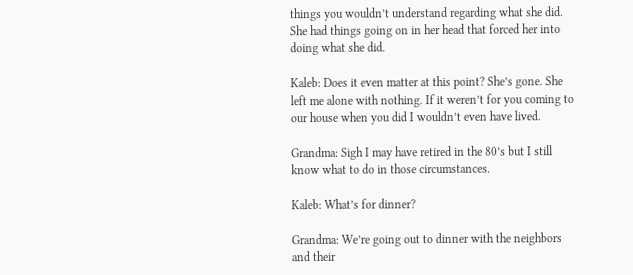things you wouldn’t understand regarding what she did. She had things going on in her head that forced her into doing what she did.

Kaleb: Does it even matter at this point? She’s gone. She left me alone with nothing. If it weren’t for you coming to our house when you did I wouldn’t even have lived.

Grandma: Sigh I may have retired in the 80’s but I still know what to do in those circumstances.

Kaleb: What’s for dinner?

Grandma: We’re going out to dinner with the neighbors and their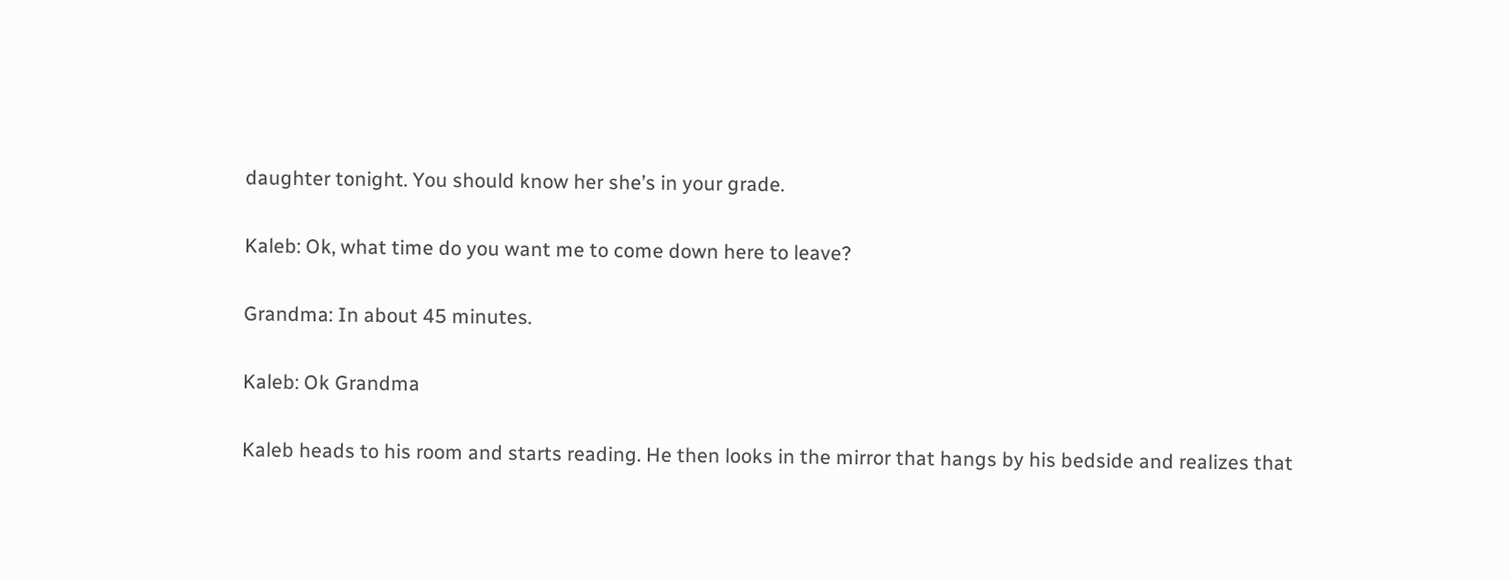daughter tonight. You should know her she’s in your grade.

Kaleb: Ok, what time do you want me to come down here to leave?

Grandma: In about 45 minutes.

Kaleb: Ok Grandma

Kaleb heads to his room and starts reading. He then looks in the mirror that hangs by his bedside and realizes that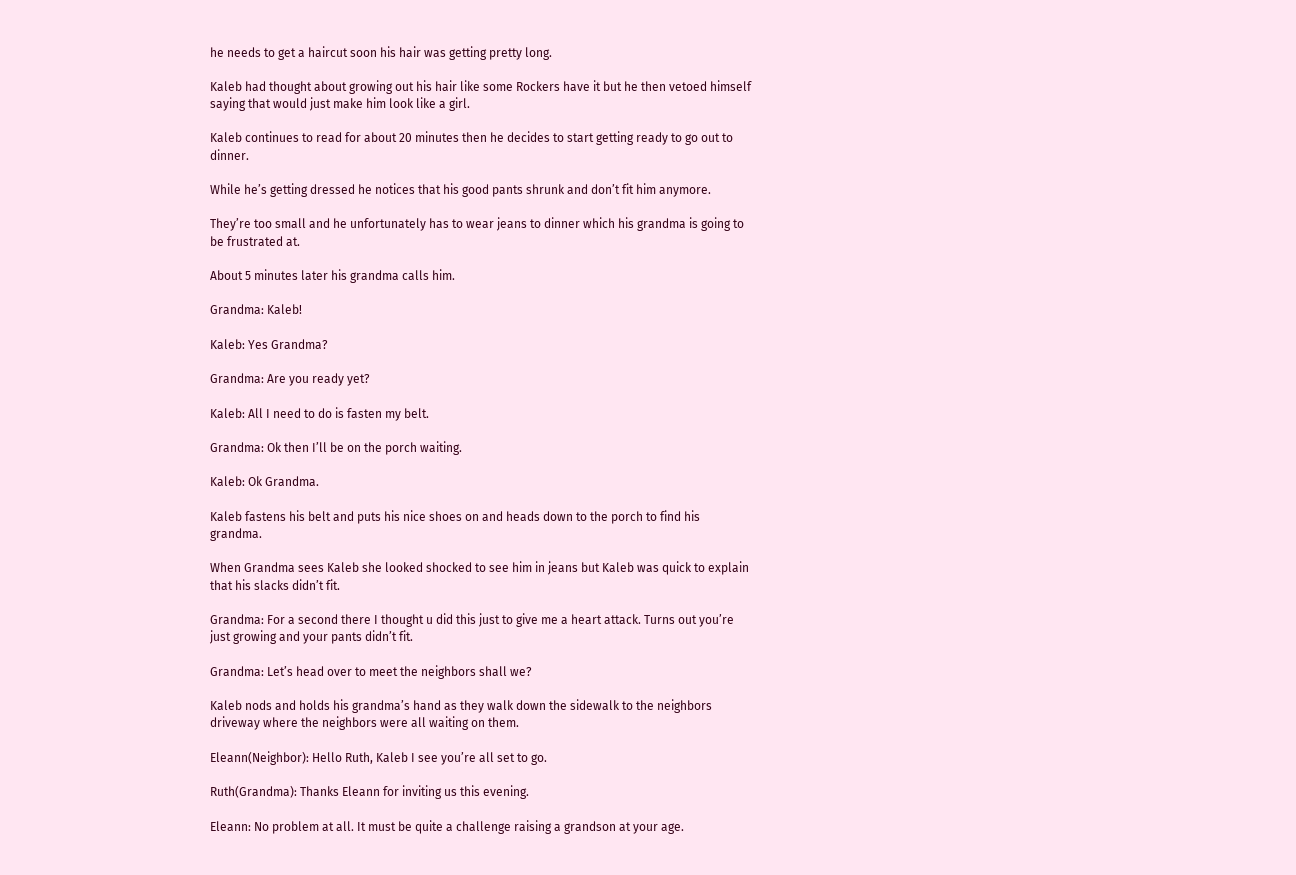he needs to get a haircut soon his hair was getting pretty long.

Kaleb had thought about growing out his hair like some Rockers have it but he then vetoed himself saying that would just make him look like a girl.

Kaleb continues to read for about 20 minutes then he decides to start getting ready to go out to dinner.

While he’s getting dressed he notices that his good pants shrunk and don’t fit him anymore.

They’re too small and he unfortunately has to wear jeans to dinner which his grandma is going to be frustrated at.

About 5 minutes later his grandma calls him.

Grandma: Kaleb!

Kaleb: Yes Grandma?

Grandma: Are you ready yet?

Kaleb: All I need to do is fasten my belt.

Grandma: Ok then I’ll be on the porch waiting.

Kaleb: Ok Grandma.

Kaleb fastens his belt and puts his nice shoes on and heads down to the porch to find his grandma.

When Grandma sees Kaleb she looked shocked to see him in jeans but Kaleb was quick to explain that his slacks didn’t fit.

Grandma: For a second there I thought u did this just to give me a heart attack. Turns out you’re just growing and your pants didn’t fit.

Grandma: Let’s head over to meet the neighbors shall we?

Kaleb nods and holds his grandma’s hand as they walk down the sidewalk to the neighbors driveway where the neighbors were all waiting on them.

Eleann(Neighbor): Hello Ruth, Kaleb I see you’re all set to go.

Ruth(Grandma): Thanks Eleann for inviting us this evening.

Eleann: No problem at all. It must be quite a challenge raising a grandson at your age.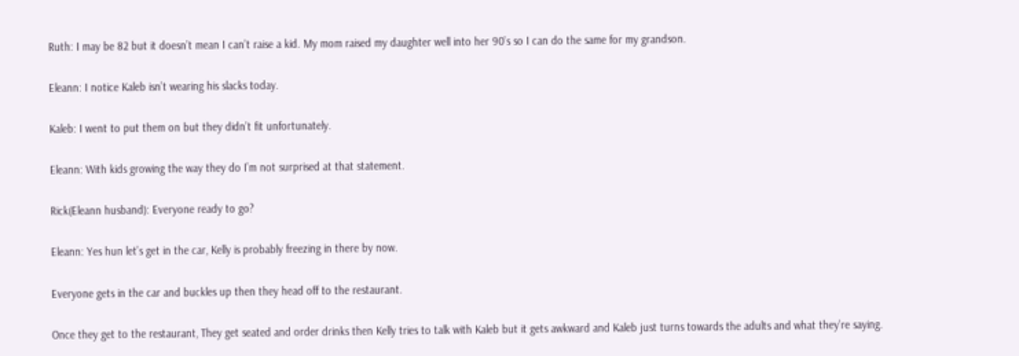Ruth: I may be 82 but it doesn’t mean I can’t raise a kid. My mom raised my daughter well into her 90’s so I can do the same for my grandson.

Eleann: I notice Kaleb isn’t wearing his slacks today.

Kaleb: I went to put them on but they didn’t fit unfortunately.

Eleann: With kids growing the way they do I’m not surprised at that statement.

Rick(Eleann husband): Everyone ready to go?

Eleann: Yes hun let’s get in the car, Kelly is probably freezing in there by now.

Everyone gets in the car and buckles up then they head off to the restaurant.

Once they get to the restaurant, They get seated and order drinks then Kelly tries to talk with Kaleb but it gets awkward and Kaleb just turns towards the adults and what they’re saying.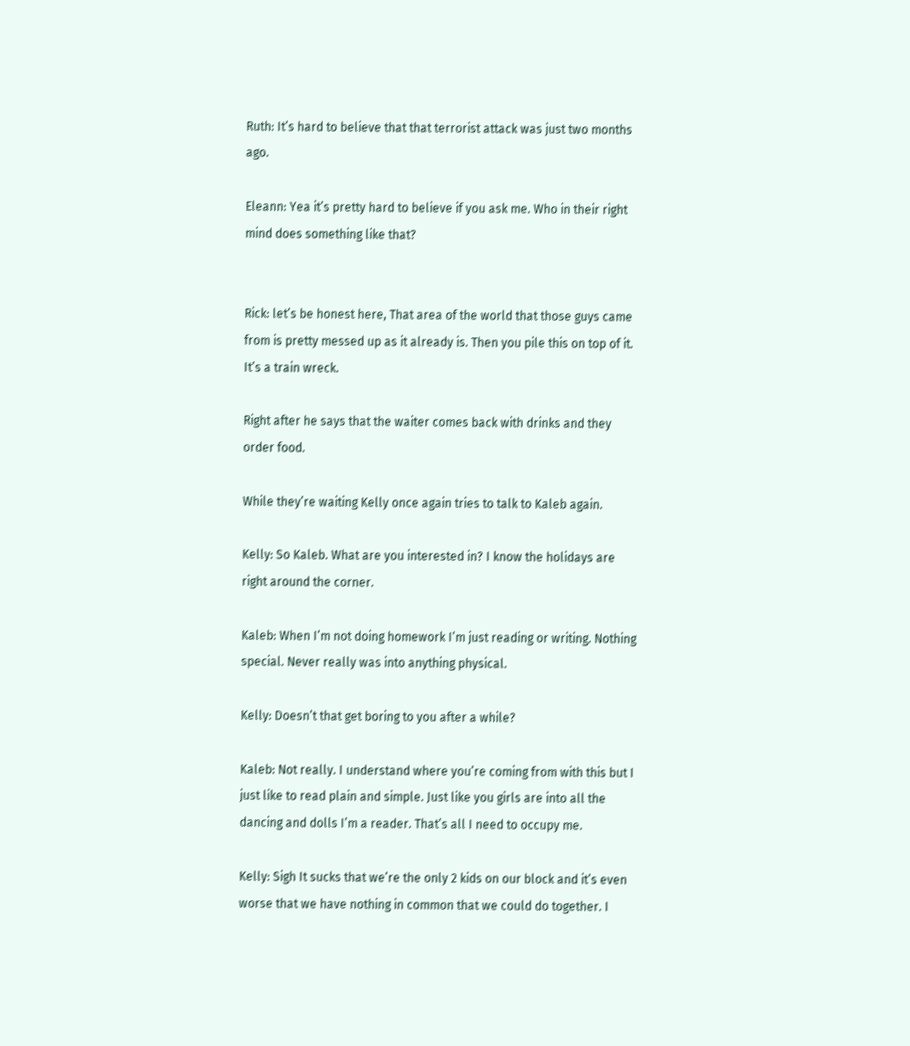Ruth: It’s hard to believe that that terrorist attack was just two months ago.

Eleann: Yea it’s pretty hard to believe if you ask me. Who in their right mind does something like that?


Rick: let’s be honest here, That area of the world that those guys came from is pretty messed up as it already is. Then you pile this on top of it. It’s a train wreck.

Right after he says that the waiter comes back with drinks and they order food.

While they’re waiting Kelly once again tries to talk to Kaleb again.

Kelly: So Kaleb. What are you interested in? I know the holidays are right around the corner.

Kaleb: When I’m not doing homework I’m just reading or writing. Nothing special. Never really was into anything physical.

Kelly: Doesn’t that get boring to you after a while?

Kaleb: Not really. I understand where you’re coming from with this but I just like to read plain and simple. Just like you girls are into all the dancing and dolls I’m a reader. That’s all I need to occupy me.

Kelly: Sigh It sucks that we’re the only 2 kids on our block and it’s even worse that we have nothing in common that we could do together. I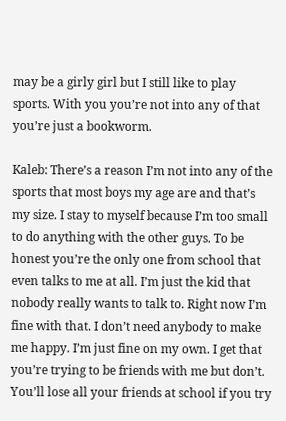may be a girly girl but I still like to play sports. With you you’re not into any of that you’re just a bookworm.

Kaleb: There’s a reason I’m not into any of the sports that most boys my age are and that’s my size. I stay to myself because I’m too small to do anything with the other guys. To be honest you’re the only one from school that even talks to me at all. I’m just the kid that nobody really wants to talk to. Right now I’m fine with that. I don’t need anybody to make me happy. I’m just fine on my own. I get that you’re trying to be friends with me but don’t. You’ll lose all your friends at school if you try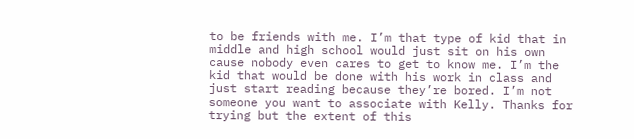to be friends with me. I’m that type of kid that in middle and high school would just sit on his own cause nobody even cares to get to know me. I’m the kid that would be done with his work in class and just start reading because they’re bored. I’m not someone you want to associate with Kelly. Thanks for trying but the extent of this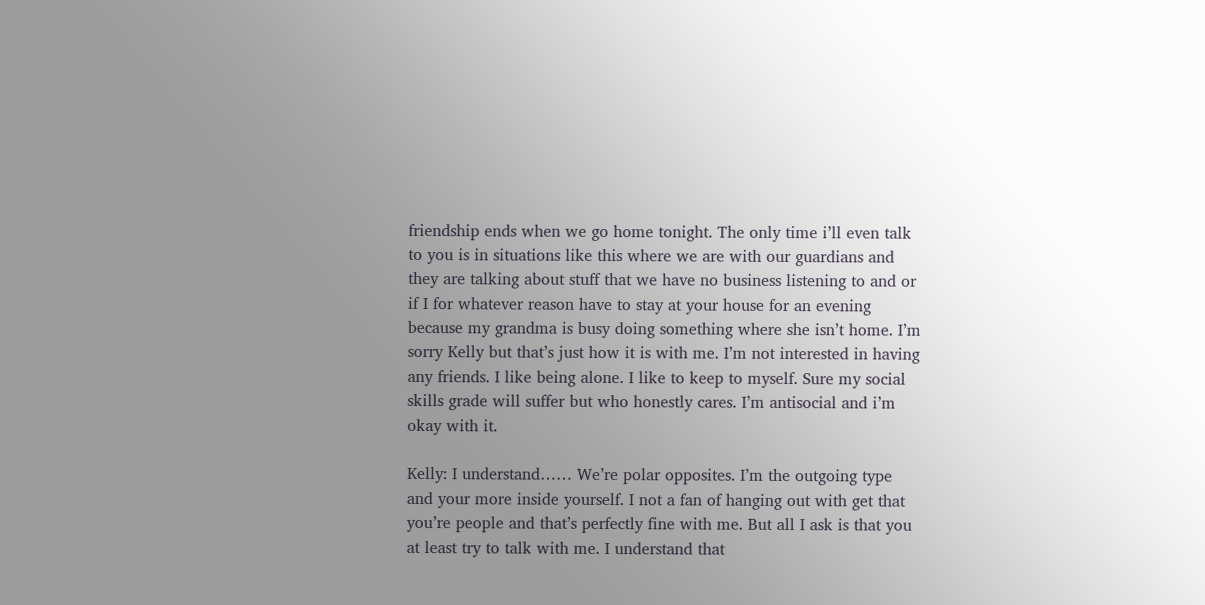friendship ends when we go home tonight. The only time i’ll even talk to you is in situations like this where we are with our guardians and they are talking about stuff that we have no business listening to and or if I for whatever reason have to stay at your house for an evening because my grandma is busy doing something where she isn’t home. I’m sorry Kelly but that’s just how it is with me. I’m not interested in having any friends. I like being alone. I like to keep to myself. Sure my social skills grade will suffer but who honestly cares. I’m antisocial and i’m okay with it.

Kelly: I understand…… We’re polar opposites. I’m the outgoing type and your more inside yourself. I not a fan of hanging out with get that you’re people and that’s perfectly fine with me. But all I ask is that you at least try to talk with me. I understand that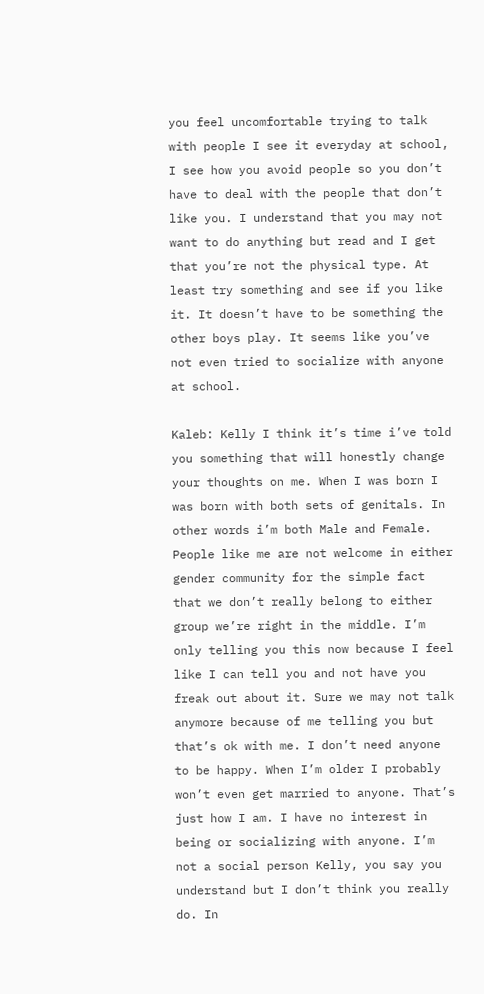you feel uncomfortable trying to talk with people I see it everyday at school, I see how you avoid people so you don’t have to deal with the people that don’t like you. I understand that you may not want to do anything but read and I get that you’re not the physical type. At least try something and see if you like it. It doesn’t have to be something the other boys play. It seems like you’ve not even tried to socialize with anyone at school.

Kaleb: Kelly I think it’s time i’ve told you something that will honestly change your thoughts on me. When I was born I was born with both sets of genitals. In other words i’m both Male and Female. People like me are not welcome in either gender community for the simple fact that we don’t really belong to either group we’re right in the middle. I’m only telling you this now because I feel like I can tell you and not have you freak out about it. Sure we may not talk anymore because of me telling you but that’s ok with me. I don’t need anyone to be happy. When I’m older I probably won’t even get married to anyone. That’s just how I am. I have no interest in being or socializing with anyone. I’m not a social person Kelly, you say you understand but I don’t think you really do. In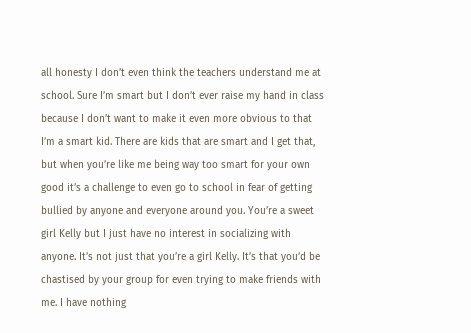all honesty I don’t even think the teachers understand me at school. Sure I’m smart but I don’t ever raise my hand in class because I don’t want to make it even more obvious to that I’m a smart kid. There are kids that are smart and I get that, but when you’re like me being way too smart for your own good it’s a challenge to even go to school in fear of getting bullied by anyone and everyone around you. You’re a sweet girl Kelly but I just have no interest in socializing with anyone. It’s not just that you’re a girl Kelly. It’s that you’d be chastised by your group for even trying to make friends with me. I have nothing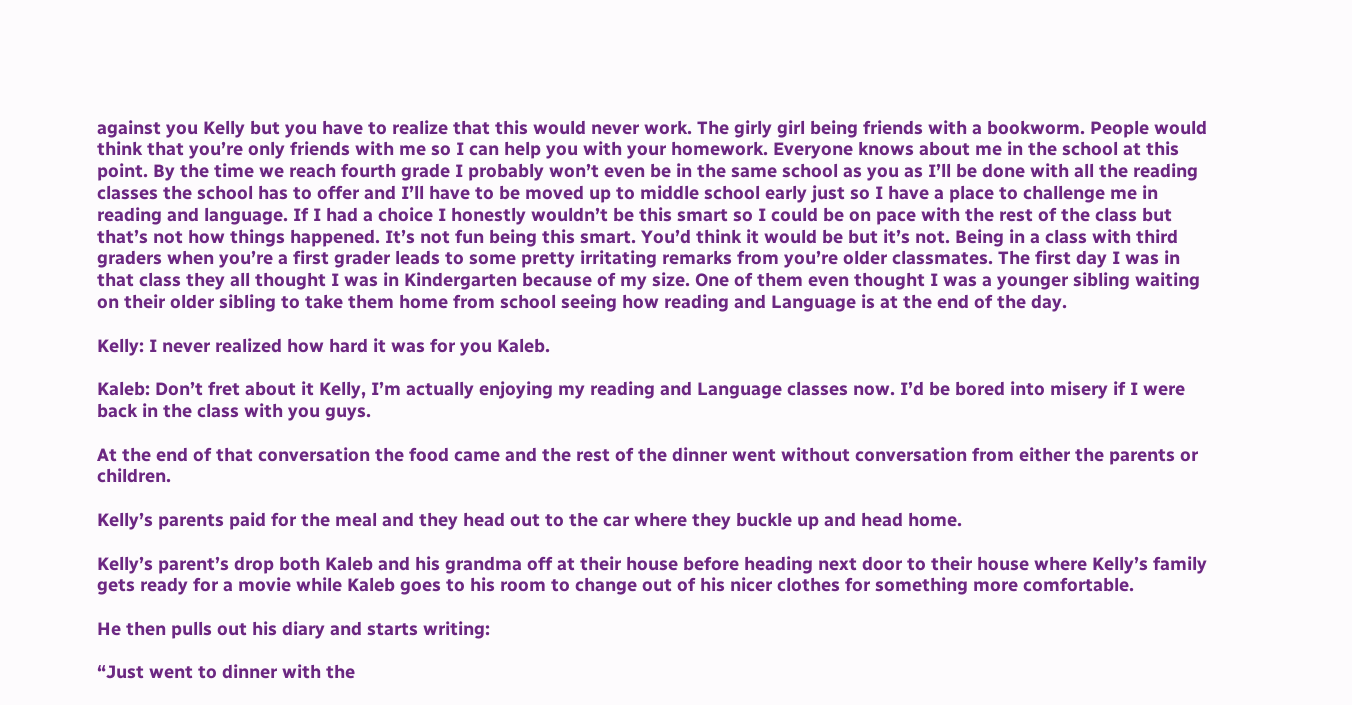against you Kelly but you have to realize that this would never work. The girly girl being friends with a bookworm. People would think that you’re only friends with me so I can help you with your homework. Everyone knows about me in the school at this point. By the time we reach fourth grade I probably won’t even be in the same school as you as I’ll be done with all the reading classes the school has to offer and I’ll have to be moved up to middle school early just so I have a place to challenge me in reading and language. If I had a choice I honestly wouldn’t be this smart so I could be on pace with the rest of the class but that’s not how things happened. It’s not fun being this smart. You’d think it would be but it’s not. Being in a class with third graders when you’re a first grader leads to some pretty irritating remarks from you’re older classmates. The first day I was in that class they all thought I was in Kindergarten because of my size. One of them even thought I was a younger sibling waiting on their older sibling to take them home from school seeing how reading and Language is at the end of the day.

Kelly: I never realized how hard it was for you Kaleb.

Kaleb: Don’t fret about it Kelly, I’m actually enjoying my reading and Language classes now. I’d be bored into misery if I were back in the class with you guys.

At the end of that conversation the food came and the rest of the dinner went without conversation from either the parents or children.

Kelly’s parents paid for the meal and they head out to the car where they buckle up and head home.

Kelly’s parent’s drop both Kaleb and his grandma off at their house before heading next door to their house where Kelly’s family gets ready for a movie while Kaleb goes to his room to change out of his nicer clothes for something more comfortable.

He then pulls out his diary and starts writing:

“Just went to dinner with the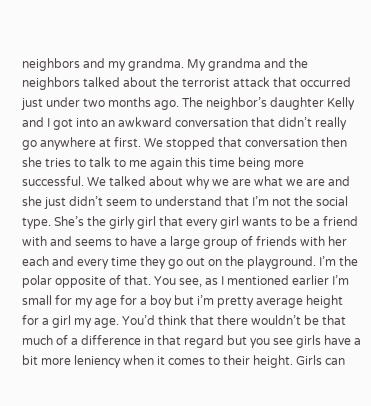neighbors and my grandma. My grandma and the neighbors talked about the terrorist attack that occurred just under two months ago. The neighbor’s daughter Kelly and I got into an awkward conversation that didn’t really go anywhere at first. We stopped that conversation then she tries to talk to me again this time being more successful. We talked about why we are what we are and she just didn’t seem to understand that I’m not the social type. She’s the girly girl that every girl wants to be a friend with and seems to have a large group of friends with her each and every time they go out on the playground. I’m the polar opposite of that. You see, as I mentioned earlier I’m small for my age for a boy but i’m pretty average height for a girl my age. You’d think that there wouldn’t be that much of a difference in that regard but you see girls have a bit more leniency when it comes to their height. Girls can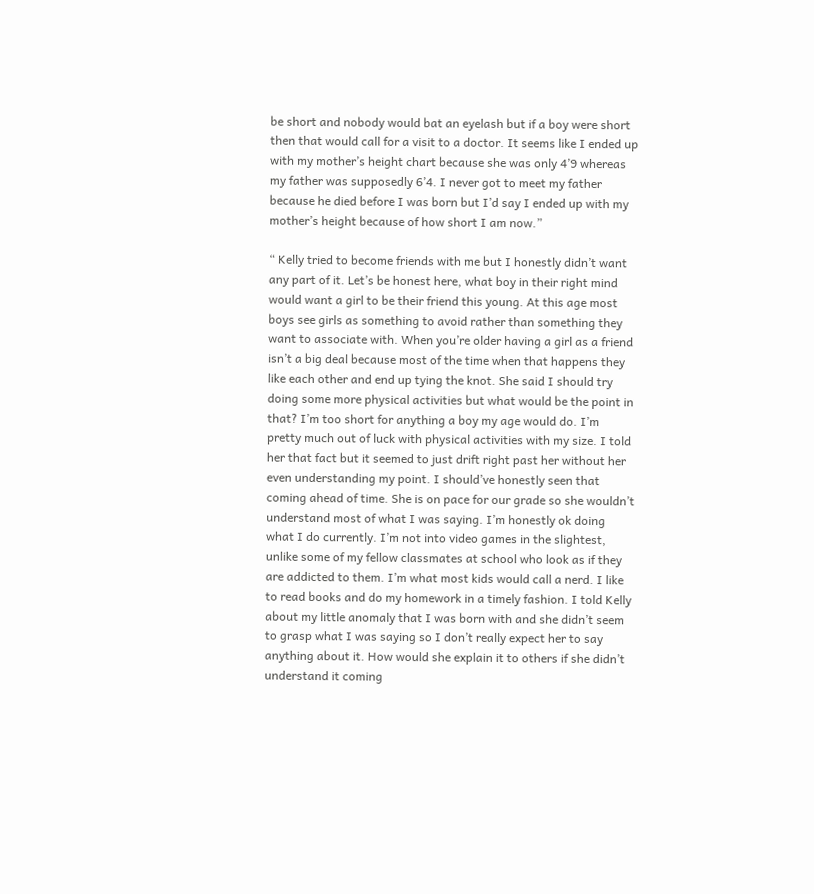be short and nobody would bat an eyelash but if a boy were short then that would call for a visit to a doctor. It seems like I ended up with my mother’s height chart because she was only 4’9 whereas my father was supposedly 6’4. I never got to meet my father because he died before I was born but I’d say I ended up with my mother’s height because of how short I am now.”

“ Kelly tried to become friends with me but I honestly didn’t want any part of it. Let’s be honest here, what boy in their right mind would want a girl to be their friend this young. At this age most boys see girls as something to avoid rather than something they want to associate with. When you’re older having a girl as a friend isn’t a big deal because most of the time when that happens they like each other and end up tying the knot. She said I should try doing some more physical activities but what would be the point in that? I’m too short for anything a boy my age would do. I’m pretty much out of luck with physical activities with my size. I told her that fact but it seemed to just drift right past her without her even understanding my point. I should’ve honestly seen that coming ahead of time. She is on pace for our grade so she wouldn’t understand most of what I was saying. I’m honestly ok doing what I do currently. I’m not into video games in the slightest, unlike some of my fellow classmates at school who look as if they are addicted to them. I’m what most kids would call a nerd. I like to read books and do my homework in a timely fashion. I told Kelly about my little anomaly that I was born with and she didn’t seem to grasp what I was saying so I don’t really expect her to say anything about it. How would she explain it to others if she didn’t understand it coming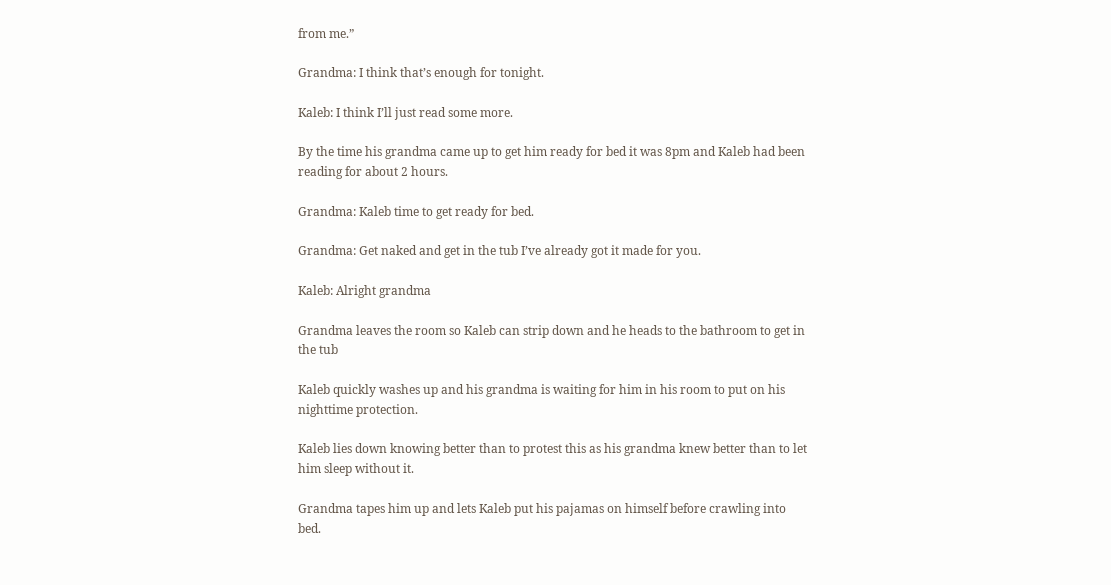from me.”

Grandma: I think that’s enough for tonight.

Kaleb: I think I’ll just read some more.

By the time his grandma came up to get him ready for bed it was 8pm and Kaleb had been reading for about 2 hours.

Grandma: Kaleb time to get ready for bed.

Grandma: Get naked and get in the tub I’ve already got it made for you.

Kaleb: Alright grandma

Grandma leaves the room so Kaleb can strip down and he heads to the bathroom to get in the tub

Kaleb quickly washes up and his grandma is waiting for him in his room to put on his nighttime protection.

Kaleb lies down knowing better than to protest this as his grandma knew better than to let him sleep without it.

Grandma tapes him up and lets Kaleb put his pajamas on himself before crawling into bed.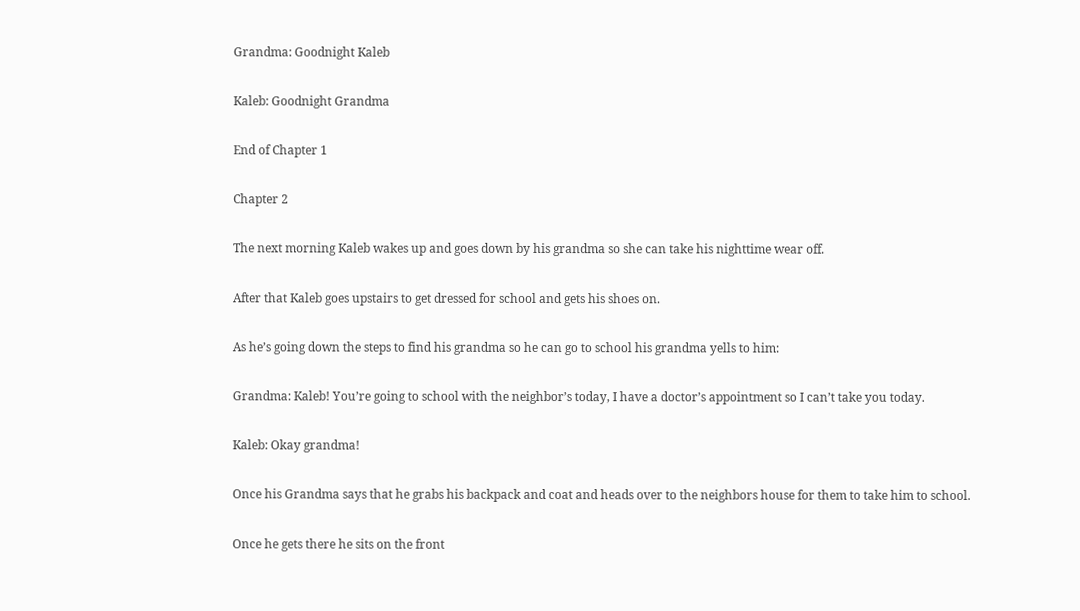Grandma: Goodnight Kaleb

Kaleb: Goodnight Grandma

End of Chapter 1

Chapter 2

The next morning Kaleb wakes up and goes down by his grandma so she can take his nighttime wear off.

After that Kaleb goes upstairs to get dressed for school and gets his shoes on.

As he’s going down the steps to find his grandma so he can go to school his grandma yells to him:

Grandma: Kaleb! You’re going to school with the neighbor’s today, I have a doctor’s appointment so I can’t take you today.

Kaleb: Okay grandma!

Once his Grandma says that he grabs his backpack and coat and heads over to the neighbors house for them to take him to school.

Once he gets there he sits on the front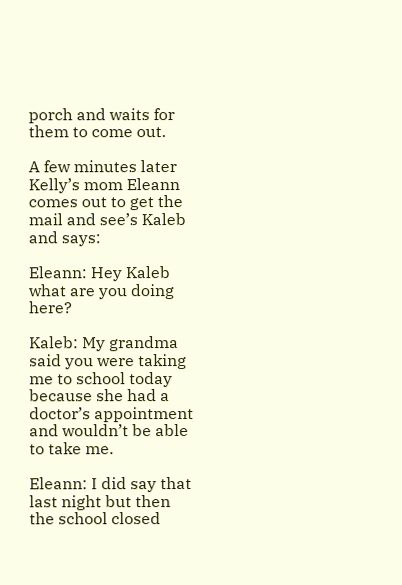porch and waits for them to come out.

A few minutes later Kelly’s mom Eleann comes out to get the mail and see’s Kaleb and says:

Eleann: Hey Kaleb what are you doing here?

Kaleb: My grandma said you were taking me to school today because she had a doctor’s appointment and wouldn’t be able to take me.

Eleann: I did say that last night but then the school closed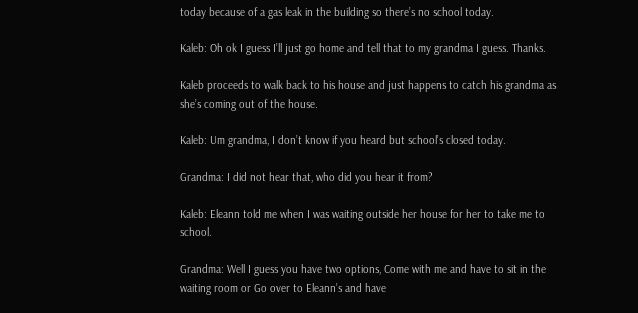today because of a gas leak in the building so there’s no school today.

Kaleb: Oh ok I guess I’ll just go home and tell that to my grandma I guess. Thanks.

Kaleb proceeds to walk back to his house and just happens to catch his grandma as she’s coming out of the house.

Kaleb: Um grandma, I don’t know if you heard but school’s closed today.

Grandma: I did not hear that, who did you hear it from?

Kaleb: Eleann told me when I was waiting outside her house for her to take me to school.

Grandma: Well I guess you have two options, Come with me and have to sit in the waiting room or Go over to Eleann’s and have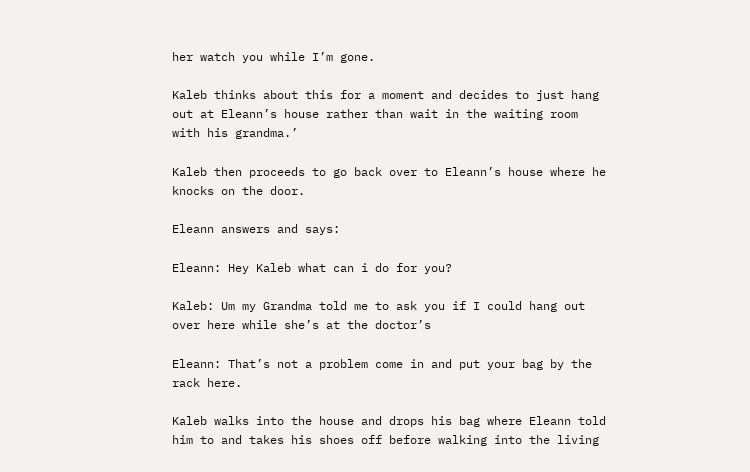her watch you while I’m gone.

Kaleb thinks about this for a moment and decides to just hang out at Eleann’s house rather than wait in the waiting room with his grandma.’

Kaleb then proceeds to go back over to Eleann’s house where he knocks on the door.

Eleann answers and says:

Eleann: Hey Kaleb what can i do for you?

Kaleb: Um my Grandma told me to ask you if I could hang out over here while she’s at the doctor’s

Eleann: That’s not a problem come in and put your bag by the rack here.

Kaleb walks into the house and drops his bag where Eleann told him to and takes his shoes off before walking into the living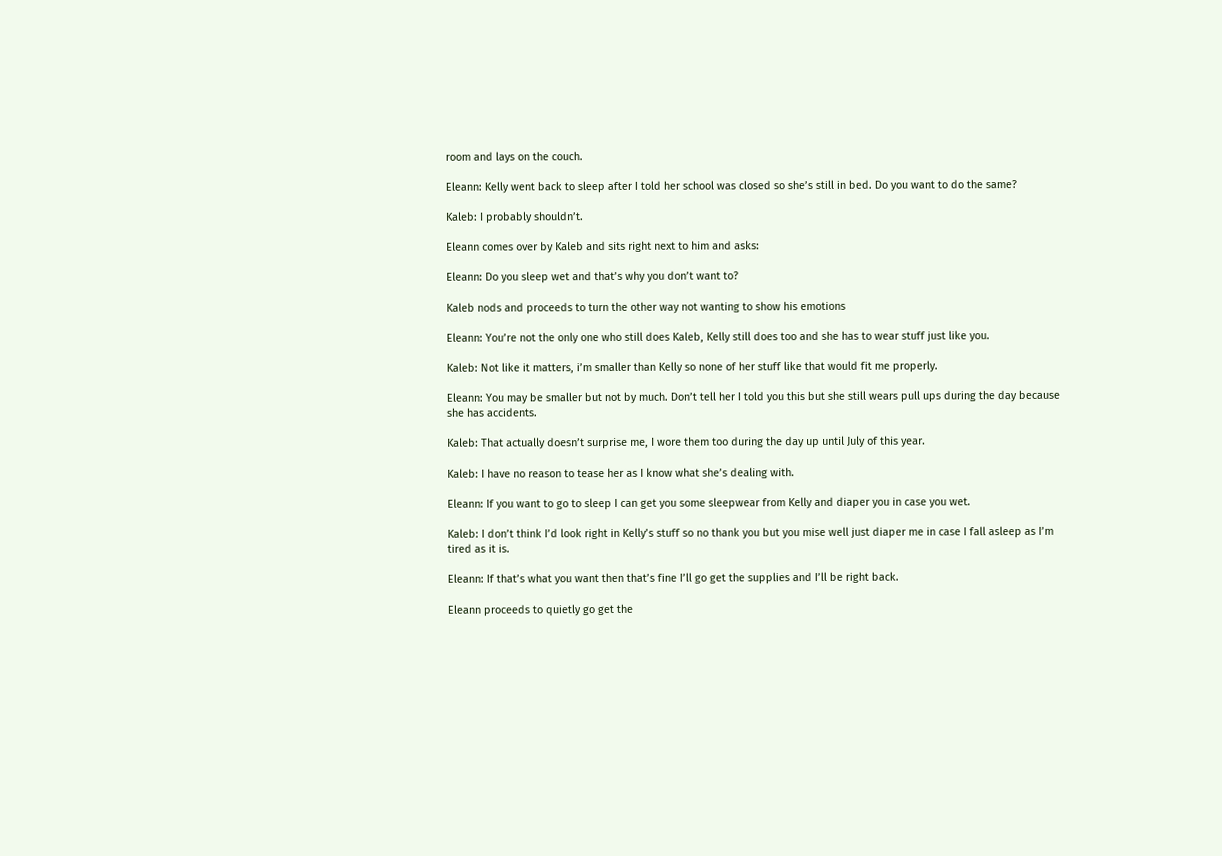room and lays on the couch.

Eleann: Kelly went back to sleep after I told her school was closed so she’s still in bed. Do you want to do the same?

Kaleb: I probably shouldn’t.

Eleann comes over by Kaleb and sits right next to him and asks:

Eleann: Do you sleep wet and that’s why you don’t want to?

Kaleb nods and proceeds to turn the other way not wanting to show his emotions

Eleann: You’re not the only one who still does Kaleb, Kelly still does too and she has to wear stuff just like you.

Kaleb: Not like it matters, i’m smaller than Kelly so none of her stuff like that would fit me properly.

Eleann: You may be smaller but not by much. Don’t tell her I told you this but she still wears pull ups during the day because she has accidents.

Kaleb: That actually doesn’t surprise me, I wore them too during the day up until July of this year.

Kaleb: I have no reason to tease her as I know what she’s dealing with.

Eleann: If you want to go to sleep I can get you some sleepwear from Kelly and diaper you in case you wet.

Kaleb: I don’t think I’d look right in Kelly’s stuff so no thank you but you mise well just diaper me in case I fall asleep as I’m tired as it is.

Eleann: If that’s what you want then that’s fine I’ll go get the supplies and I’ll be right back.

Eleann proceeds to quietly go get the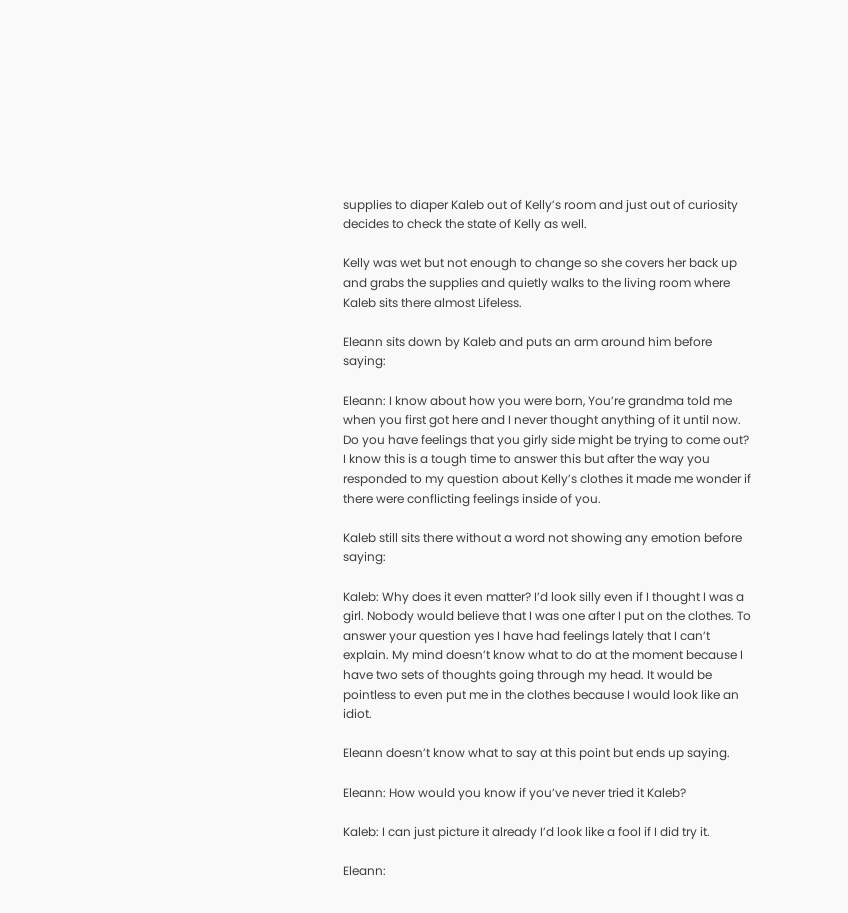supplies to diaper Kaleb out of Kelly’s room and just out of curiosity decides to check the state of Kelly as well.

Kelly was wet but not enough to change so she covers her back up and grabs the supplies and quietly walks to the living room where Kaleb sits there almost Lifeless.

Eleann sits down by Kaleb and puts an arm around him before saying:

Eleann: I know about how you were born, You’re grandma told me when you first got here and I never thought anything of it until now. Do you have feelings that you girly side might be trying to come out? I know this is a tough time to answer this but after the way you responded to my question about Kelly’s clothes it made me wonder if there were conflicting feelings inside of you.

Kaleb still sits there without a word not showing any emotion before saying:

Kaleb: Why does it even matter? I’d look silly even if I thought I was a girl. Nobody would believe that I was one after I put on the clothes. To answer your question yes I have had feelings lately that I can’t explain. My mind doesn’t know what to do at the moment because I have two sets of thoughts going through my head. It would be pointless to even put me in the clothes because I would look like an idiot.

Eleann doesn’t know what to say at this point but ends up saying.

Eleann: How would you know if you’ve never tried it Kaleb?

Kaleb: I can just picture it already I’d look like a fool if I did try it.

Eleann: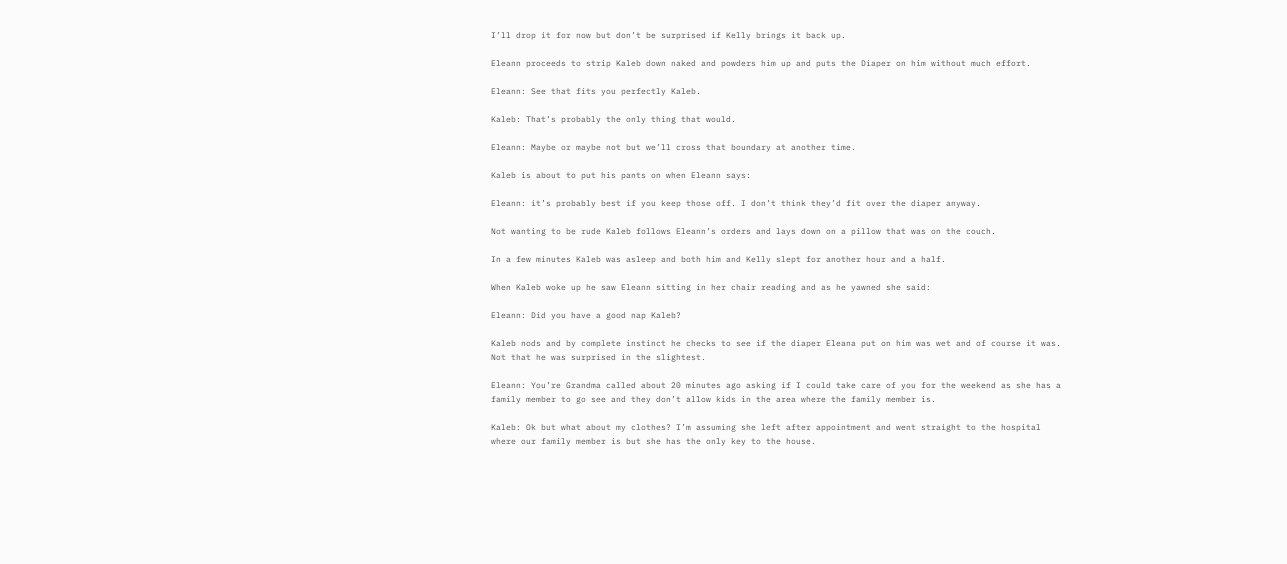I’ll drop it for now but don’t be surprised if Kelly brings it back up.

Eleann proceeds to strip Kaleb down naked and powders him up and puts the Diaper on him without much effort.

Eleann: See that fits you perfectly Kaleb.

Kaleb: That’s probably the only thing that would.

Eleann: Maybe or maybe not but we’ll cross that boundary at another time.

Kaleb is about to put his pants on when Eleann says:

Eleann: it’s probably best if you keep those off. I don’t think they’d fit over the diaper anyway.

Not wanting to be rude Kaleb follows Eleann’s orders and lays down on a pillow that was on the couch.

In a few minutes Kaleb was asleep and both him and Kelly slept for another hour and a half.

When Kaleb woke up he saw Eleann sitting in her chair reading and as he yawned she said:

Eleann: Did you have a good nap Kaleb?

Kaleb nods and by complete instinct he checks to see if the diaper Eleana put on him was wet and of course it was. Not that he was surprised in the slightest.

Eleann: You’re Grandma called about 20 minutes ago asking if I could take care of you for the weekend as she has a family member to go see and they don’t allow kids in the area where the family member is.

Kaleb: Ok but what about my clothes? I’m assuming she left after appointment and went straight to the hospital where our family member is but she has the only key to the house.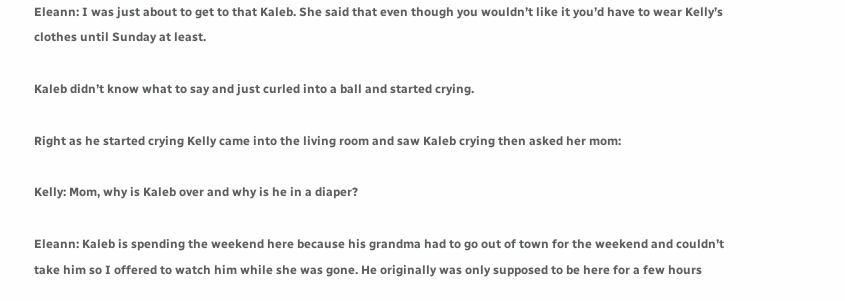Eleann: I was just about to get to that Kaleb. She said that even though you wouldn’t like it you’d have to wear Kelly’s clothes until Sunday at least.

Kaleb didn’t know what to say and just curled into a ball and started crying.

Right as he started crying Kelly came into the living room and saw Kaleb crying then asked her mom:

Kelly: Mom, why is Kaleb over and why is he in a diaper?

Eleann: Kaleb is spending the weekend here because his grandma had to go out of town for the weekend and couldn’t take him so I offered to watch him while she was gone. He originally was only supposed to be here for a few hours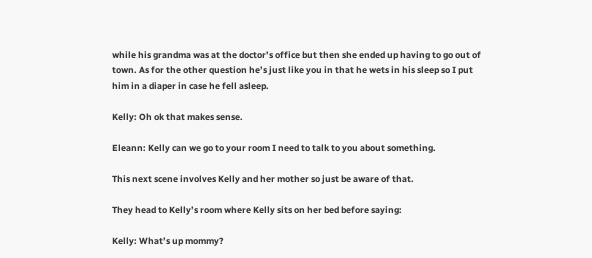while his grandma was at the doctor’s office but then she ended up having to go out of town. As for the other question he’s just like you in that he wets in his sleep so I put him in a diaper in case he fell asleep.

Kelly: Oh ok that makes sense.

Eleann: Kelly can we go to your room I need to talk to you about something.

This next scene involves Kelly and her mother so just be aware of that.

They head to Kelly’s room where Kelly sits on her bed before saying:

Kelly: What’s up mommy?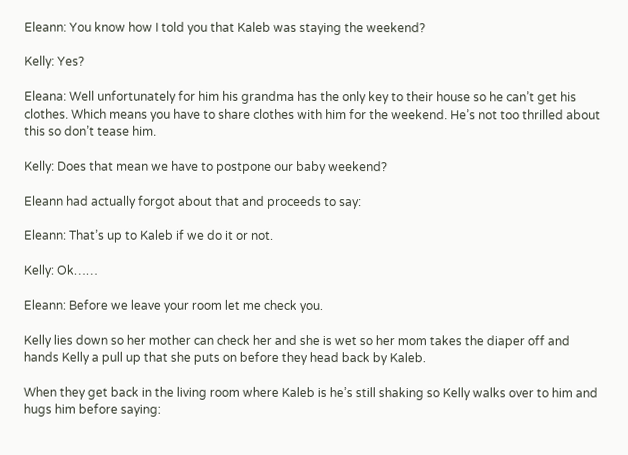Eleann: You know how I told you that Kaleb was staying the weekend?

Kelly: Yes?

Eleana: Well unfortunately for him his grandma has the only key to their house so he can’t get his clothes. Which means you have to share clothes with him for the weekend. He’s not too thrilled about this so don’t tease him.

Kelly: Does that mean we have to postpone our baby weekend?

Eleann had actually forgot about that and proceeds to say:

Eleann: That’s up to Kaleb if we do it or not.

Kelly: Ok……

Eleann: Before we leave your room let me check you.

Kelly lies down so her mother can check her and she is wet so her mom takes the diaper off and hands Kelly a pull up that she puts on before they head back by Kaleb.

When they get back in the living room where Kaleb is he’s still shaking so Kelly walks over to him and hugs him before saying: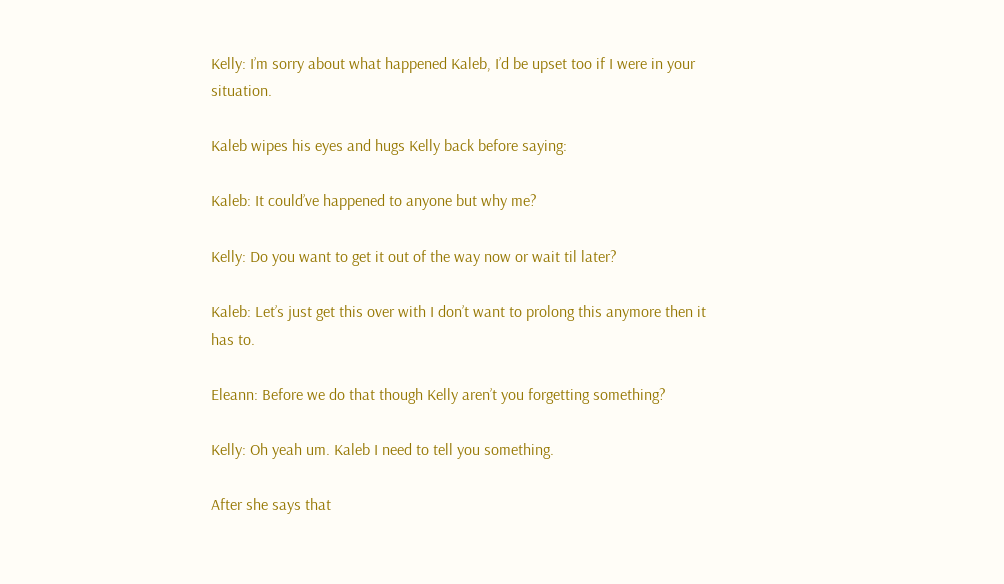Kelly: I’m sorry about what happened Kaleb, I’d be upset too if I were in your situation.

Kaleb wipes his eyes and hugs Kelly back before saying:

Kaleb: It could’ve happened to anyone but why me?

Kelly: Do you want to get it out of the way now or wait til later?

Kaleb: Let’s just get this over with I don’t want to prolong this anymore then it has to.

Eleann: Before we do that though Kelly aren’t you forgetting something?

Kelly: Oh yeah um. Kaleb I need to tell you something.

After she says that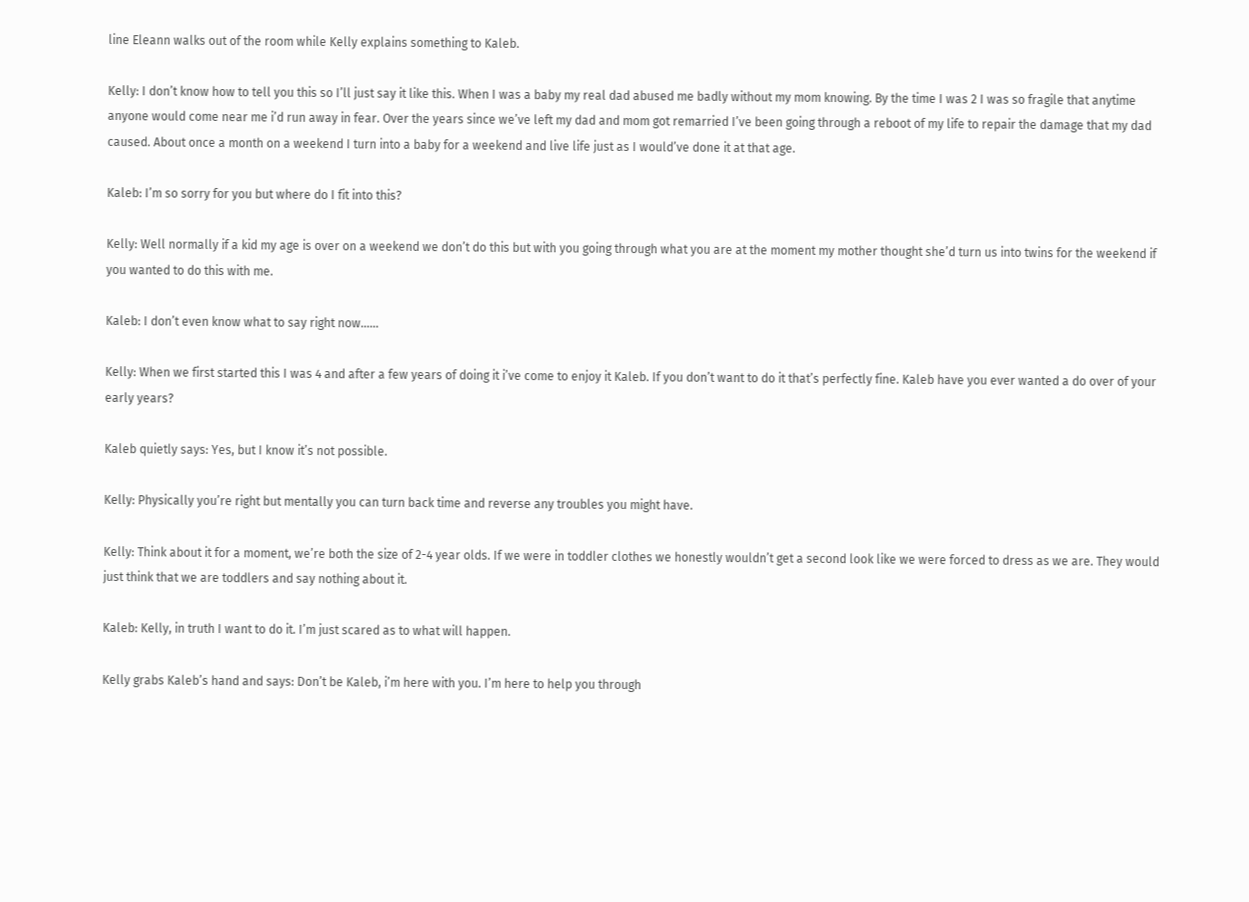line Eleann walks out of the room while Kelly explains something to Kaleb.

Kelly: I don’t know how to tell you this so I’ll just say it like this. When I was a baby my real dad abused me badly without my mom knowing. By the time I was 2 I was so fragile that anytime anyone would come near me i’d run away in fear. Over the years since we’ve left my dad and mom got remarried I’ve been going through a reboot of my life to repair the damage that my dad caused. About once a month on a weekend I turn into a baby for a weekend and live life just as I would’ve done it at that age.

Kaleb: I’m so sorry for you but where do I fit into this?

Kelly: Well normally if a kid my age is over on a weekend we don’t do this but with you going through what you are at the moment my mother thought she’d turn us into twins for the weekend if you wanted to do this with me.

Kaleb: I don’t even know what to say right now……

Kelly: When we first started this I was 4 and after a few years of doing it i’ve come to enjoy it Kaleb. If you don’t want to do it that’s perfectly fine. Kaleb have you ever wanted a do over of your early years?

Kaleb quietly says: Yes, but I know it’s not possible.

Kelly: Physically you’re right but mentally you can turn back time and reverse any troubles you might have.

Kelly: Think about it for a moment, we’re both the size of 2-4 year olds. If we were in toddler clothes we honestly wouldn’t get a second look like we were forced to dress as we are. They would just think that we are toddlers and say nothing about it.

Kaleb: Kelly, in truth I want to do it. I’m just scared as to what will happen.

Kelly grabs Kaleb’s hand and says: Don’t be Kaleb, i’m here with you. I’m here to help you through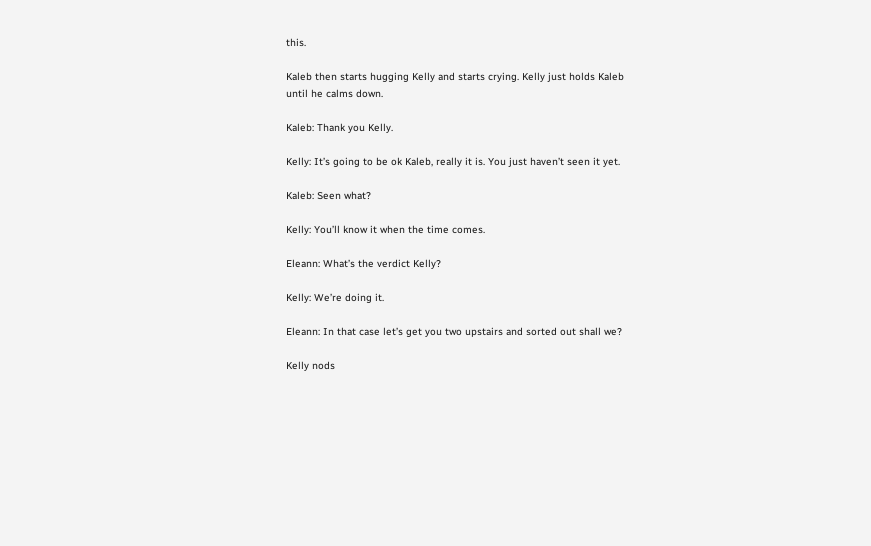this.

Kaleb then starts hugging Kelly and starts crying. Kelly just holds Kaleb until he calms down.

Kaleb: Thank you Kelly.

Kelly: It’s going to be ok Kaleb, really it is. You just haven’t seen it yet.

Kaleb: Seen what?

Kelly: You’ll know it when the time comes.

Eleann: What’s the verdict Kelly?

Kelly: We’re doing it.

Eleann: In that case let’s get you two upstairs and sorted out shall we?

Kelly nods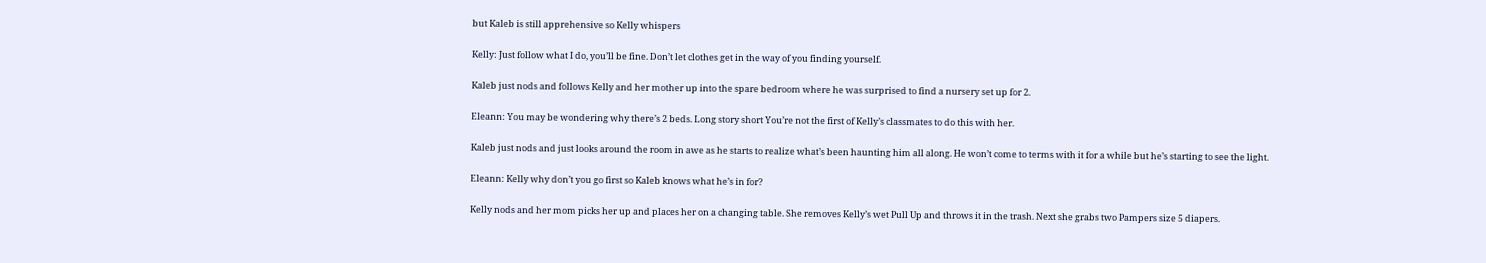but Kaleb is still apprehensive so Kelly whispers

Kelly: Just follow what I do, you’ll be fine. Don’t let clothes get in the way of you finding yourself.

Kaleb just nods and follows Kelly and her mother up into the spare bedroom where he was surprised to find a nursery set up for 2.

Eleann: You may be wondering why there’s 2 beds. Long story short You’re not the first of Kelly’s classmates to do this with her.

Kaleb just nods and just looks around the room in awe as he starts to realize what’s been haunting him all along. He won’t come to terms with it for a while but he’s starting to see the light.

Eleann: Kelly why don’t you go first so Kaleb knows what he’s in for?

Kelly nods and her mom picks her up and places her on a changing table. She removes Kelly’s wet Pull Up and throws it in the trash. Next she grabs two Pampers size 5 diapers.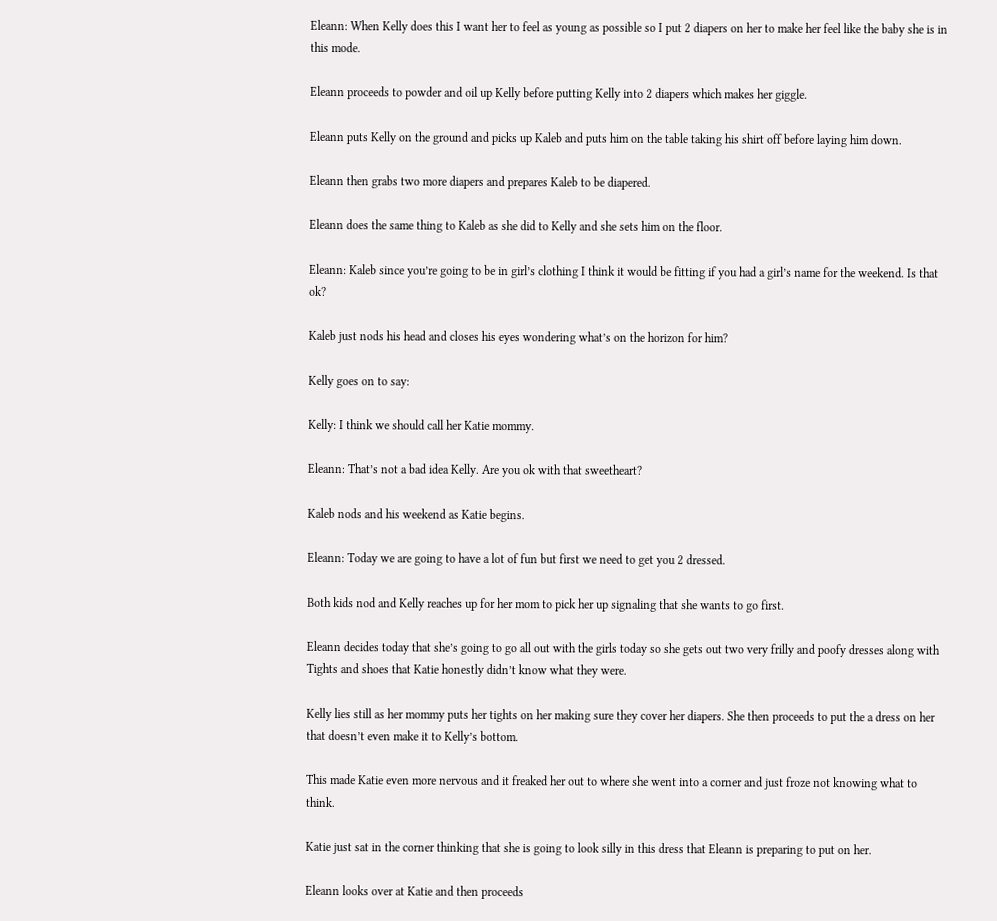Eleann: When Kelly does this I want her to feel as young as possible so I put 2 diapers on her to make her feel like the baby she is in this mode.

Eleann proceeds to powder and oil up Kelly before putting Kelly into 2 diapers which makes her giggle.

Eleann puts Kelly on the ground and picks up Kaleb and puts him on the table taking his shirt off before laying him down.

Eleann then grabs two more diapers and prepares Kaleb to be diapered.

Eleann does the same thing to Kaleb as she did to Kelly and she sets him on the floor.

Eleann: Kaleb since you’re going to be in girl’s clothing I think it would be fitting if you had a girl’s name for the weekend. Is that ok?

Kaleb just nods his head and closes his eyes wondering what’s on the horizon for him?

Kelly goes on to say:

Kelly: I think we should call her Katie mommy.

Eleann: That’s not a bad idea Kelly. Are you ok with that sweetheart?

Kaleb nods and his weekend as Katie begins.

Eleann: Today we are going to have a lot of fun but first we need to get you 2 dressed.

Both kids nod and Kelly reaches up for her mom to pick her up signaling that she wants to go first.

Eleann decides today that she’s going to go all out with the girls today so she gets out two very frilly and poofy dresses along with Tights and shoes that Katie honestly didn’t know what they were.

Kelly lies still as her mommy puts her tights on her making sure they cover her diapers. She then proceeds to put the a dress on her that doesn’t even make it to Kelly’s bottom.

This made Katie even more nervous and it freaked her out to where she went into a corner and just froze not knowing what to think.

Katie just sat in the corner thinking that she is going to look silly in this dress that Eleann is preparing to put on her.

Eleann looks over at Katie and then proceeds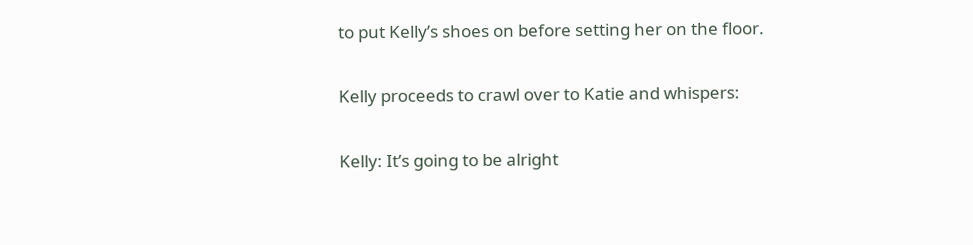to put Kelly’s shoes on before setting her on the floor.

Kelly proceeds to crawl over to Katie and whispers:

Kelly: It’s going to be alright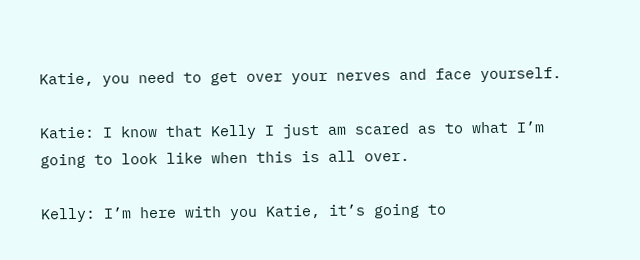Katie, you need to get over your nerves and face yourself.

Katie: I know that Kelly I just am scared as to what I’m going to look like when this is all over.

Kelly: I’m here with you Katie, it’s going to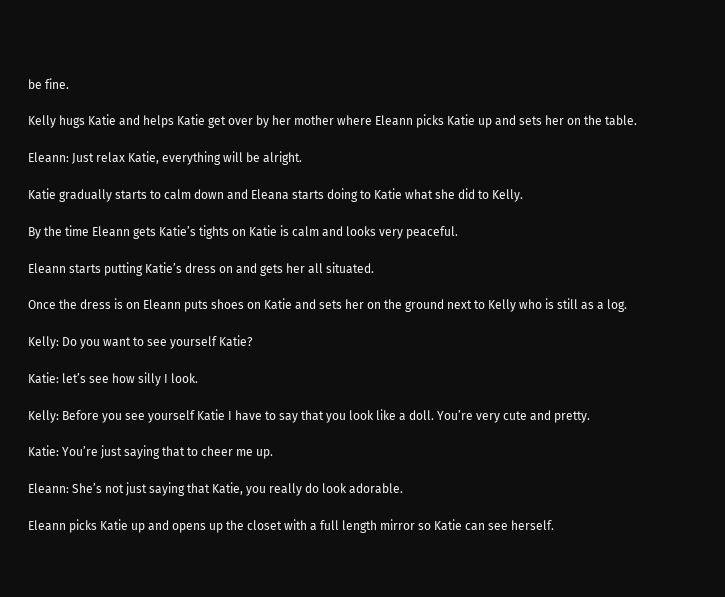be fine.

Kelly hugs Katie and helps Katie get over by her mother where Eleann picks Katie up and sets her on the table.

Eleann: Just relax Katie, everything will be alright.

Katie gradually starts to calm down and Eleana starts doing to Katie what she did to Kelly.

By the time Eleann gets Katie’s tights on Katie is calm and looks very peaceful.

Eleann starts putting Katie’s dress on and gets her all situated.

Once the dress is on Eleann puts shoes on Katie and sets her on the ground next to Kelly who is still as a log.

Kelly: Do you want to see yourself Katie?

Katie: let’s see how silly I look.

Kelly: Before you see yourself Katie I have to say that you look like a doll. You’re very cute and pretty.

Katie: You’re just saying that to cheer me up.

Eleann: She’s not just saying that Katie, you really do look adorable.

Eleann picks Katie up and opens up the closet with a full length mirror so Katie can see herself.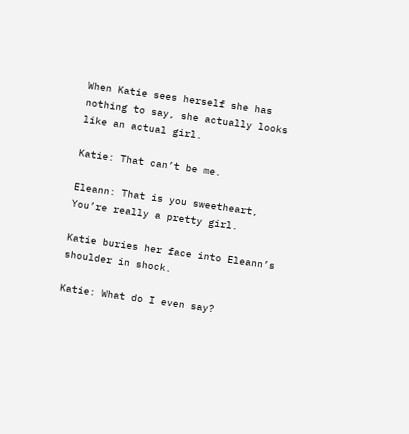When Katie sees herself she has nothing to say, she actually looks like an actual girl.

Katie: That can’t be me.

Eleann: That is you sweetheart, You’re really a pretty girl.

Katie buries her face into Eleann’s shoulder in shock.

Katie: What do I even say?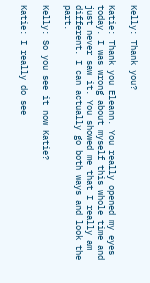Kelly: Thank you?

Katie: Thank you Eleann. You really opened my eyes today. I was wrong about myself this whole time and just never saw it. You showed me that I really am different. I can actually go both ways and look the part.

Kelly: So you see it now Katie?

Katie: I really do see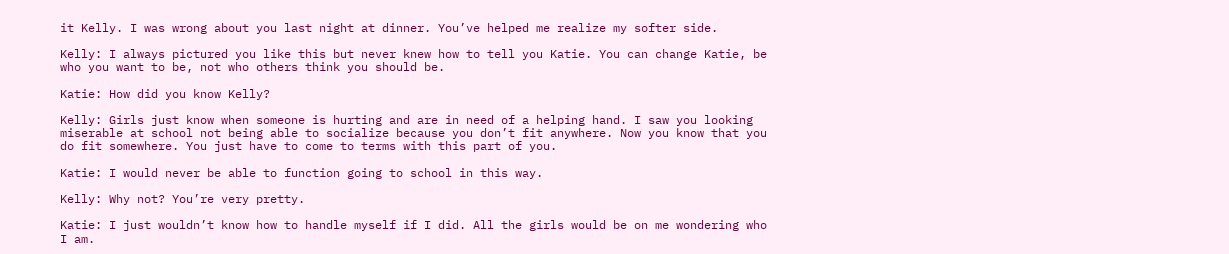it Kelly. I was wrong about you last night at dinner. You’ve helped me realize my softer side.

Kelly: I always pictured you like this but never knew how to tell you Katie. You can change Katie, be who you want to be, not who others think you should be.

Katie: How did you know Kelly?

Kelly: Girls just know when someone is hurting and are in need of a helping hand. I saw you looking miserable at school not being able to socialize because you don’t fit anywhere. Now you know that you do fit somewhere. You just have to come to terms with this part of you.

Katie: I would never be able to function going to school in this way.

Kelly: Why not? You’re very pretty.

Katie: I just wouldn’t know how to handle myself if I did. All the girls would be on me wondering who I am.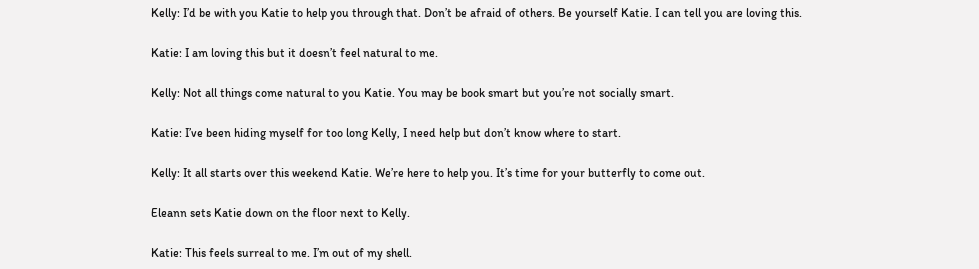Kelly: I’d be with you Katie to help you through that. Don’t be afraid of others. Be yourself Katie. I can tell you are loving this.

Katie: I am loving this but it doesn’t feel natural to me.

Kelly: Not all things come natural to you Katie. You may be book smart but you’re not socially smart.

Katie: I’ve been hiding myself for too long Kelly, I need help but don’t know where to start.

Kelly: It all starts over this weekend Katie. We’re here to help you. It’s time for your butterfly to come out.

Eleann sets Katie down on the floor next to Kelly.

Katie: This feels surreal to me. I’m out of my shell.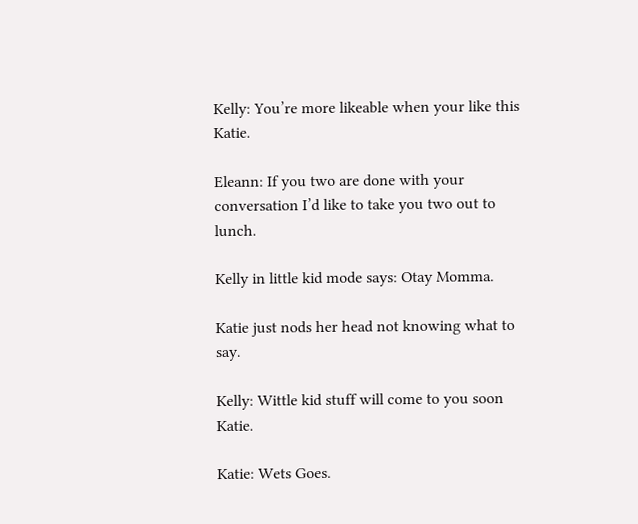Kelly: You’re more likeable when your like this Katie.

Eleann: If you two are done with your conversation I’d like to take you two out to lunch.

Kelly in little kid mode says: Otay Momma.

Katie just nods her head not knowing what to say.

Kelly: Wittle kid stuff will come to you soon Katie.

Katie: Wets Goes.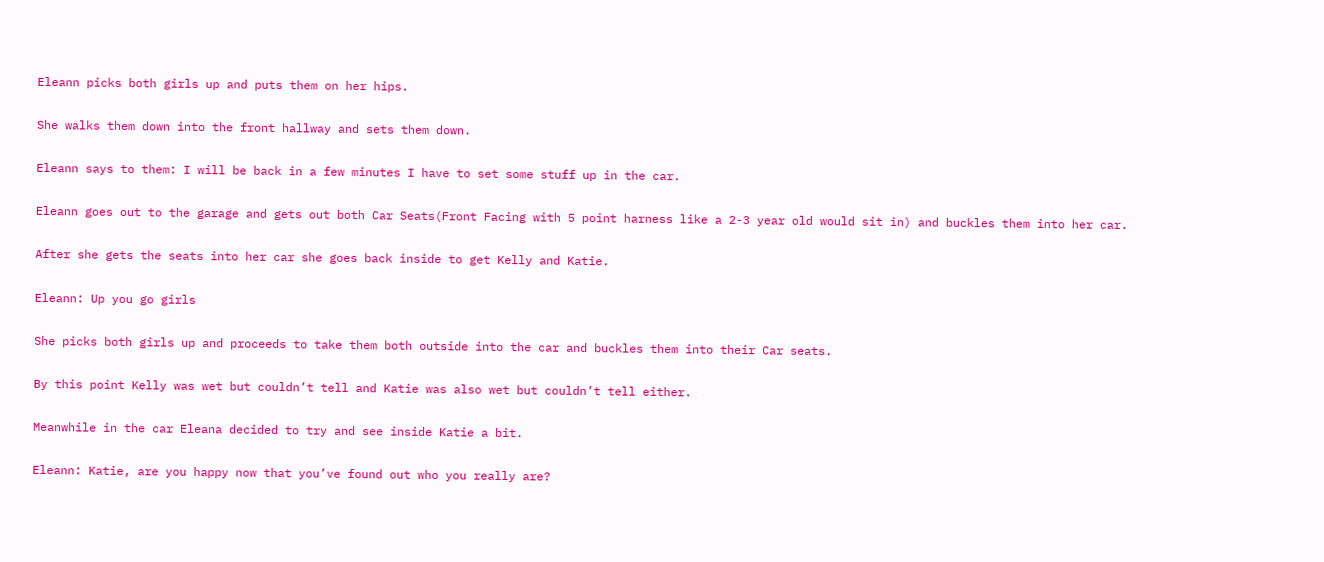Eleann picks both girls up and puts them on her hips.

She walks them down into the front hallway and sets them down.

Eleann says to them: I will be back in a few minutes I have to set some stuff up in the car.

Eleann goes out to the garage and gets out both Car Seats(Front Facing with 5 point harness like a 2-3 year old would sit in) and buckles them into her car.

After she gets the seats into her car she goes back inside to get Kelly and Katie.

Eleann: Up you go girls

She picks both girls up and proceeds to take them both outside into the car and buckles them into their Car seats.

By this point Kelly was wet but couldn’t tell and Katie was also wet but couldn’t tell either.

Meanwhile in the car Eleana decided to try and see inside Katie a bit.

Eleann: Katie, are you happy now that you’ve found out who you really are?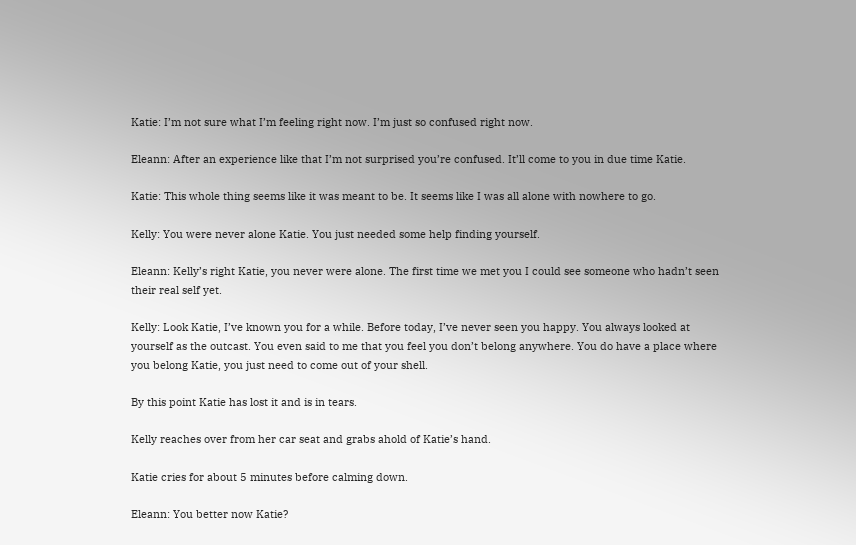Katie: I’m not sure what I’m feeling right now. I’m just so confused right now.

Eleann: After an experience like that I’m not surprised you’re confused. It’ll come to you in due time Katie.

Katie: This whole thing seems like it was meant to be. It seems like I was all alone with nowhere to go.

Kelly: You were never alone Katie. You just needed some help finding yourself.

Eleann: Kelly’s right Katie, you never were alone. The first time we met you I could see someone who hadn’t seen their real self yet.

Kelly: Look Katie, I’ve known you for a while. Before today, I’ve never seen you happy. You always looked at yourself as the outcast. You even said to me that you feel you don’t belong anywhere. You do have a place where you belong Katie, you just need to come out of your shell.

By this point Katie has lost it and is in tears.

Kelly reaches over from her car seat and grabs ahold of Katie’s hand.

Katie cries for about 5 minutes before calming down.

Eleann: You better now Katie?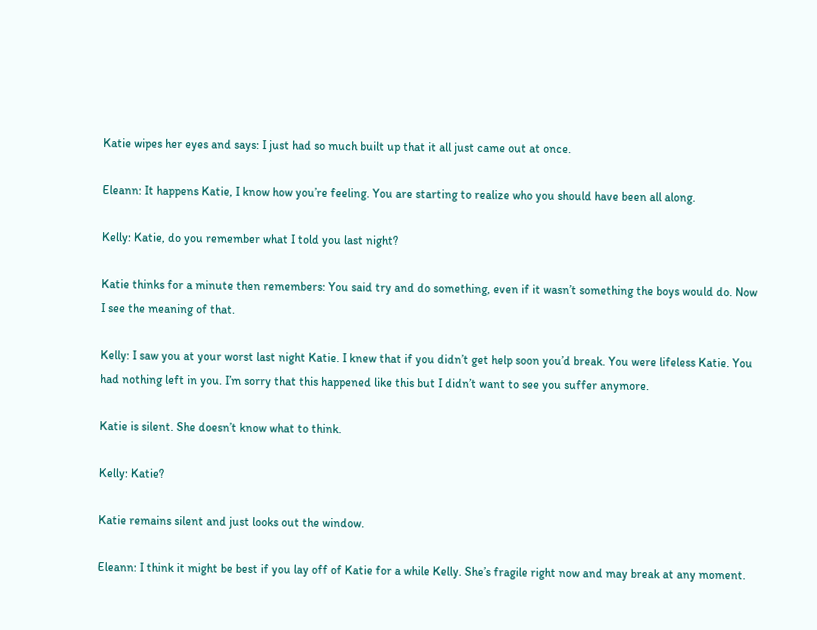Katie wipes her eyes and says: I just had so much built up that it all just came out at once.

Eleann: It happens Katie, I know how you’re feeling. You are starting to realize who you should have been all along.

Kelly: Katie, do you remember what I told you last night?

Katie thinks for a minute then remembers: You said try and do something, even if it wasn’t something the boys would do. Now I see the meaning of that.

Kelly: I saw you at your worst last night Katie. I knew that if you didn’t get help soon you’d break. You were lifeless Katie. You had nothing left in you. I’m sorry that this happened like this but I didn’t want to see you suffer anymore.

Katie is silent. She doesn’t know what to think.

Kelly: Katie?

Katie remains silent and just looks out the window.

Eleann: I think it might be best if you lay off of Katie for a while Kelly. She’s fragile right now and may break at any moment.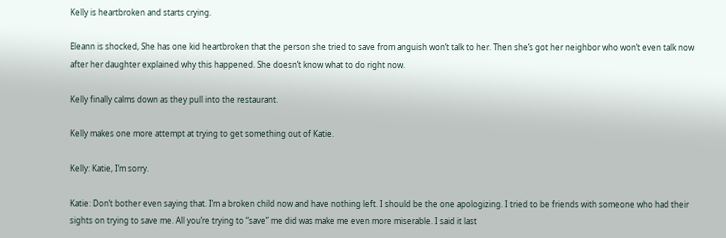Kelly is heartbroken and starts crying.

Eleann is shocked, She has one kid heartbroken that the person she tried to save from anguish won’t talk to her. Then she’s got her neighbor who won’t even talk now after her daughter explained why this happened. She doesn’t know what to do right now.

Kelly finally calms down as they pull into the restaurant.

Kelly makes one more attempt at trying to get something out of Katie.

Kelly: Katie, I’m sorry.

Katie: Don’t bother even saying that. I’m a broken child now and have nothing left. I should be the one apologizing. I tried to be friends with someone who had their sights on trying to save me. All you’re trying to “save” me did was make me even more miserable. I said it last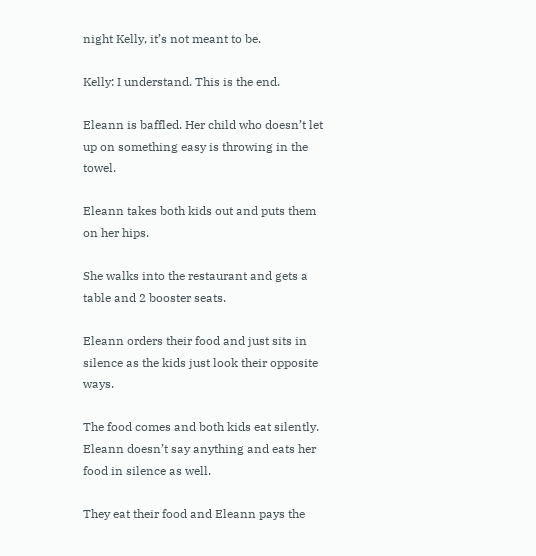night Kelly, it’s not meant to be.

Kelly: I understand. This is the end.

Eleann is baffled. Her child who doesn’t let up on something easy is throwing in the towel.

Eleann takes both kids out and puts them on her hips.

She walks into the restaurant and gets a table and 2 booster seats.

Eleann orders their food and just sits in silence as the kids just look their opposite ways.

The food comes and both kids eat silently. Eleann doesn’t say anything and eats her food in silence as well.

They eat their food and Eleann pays the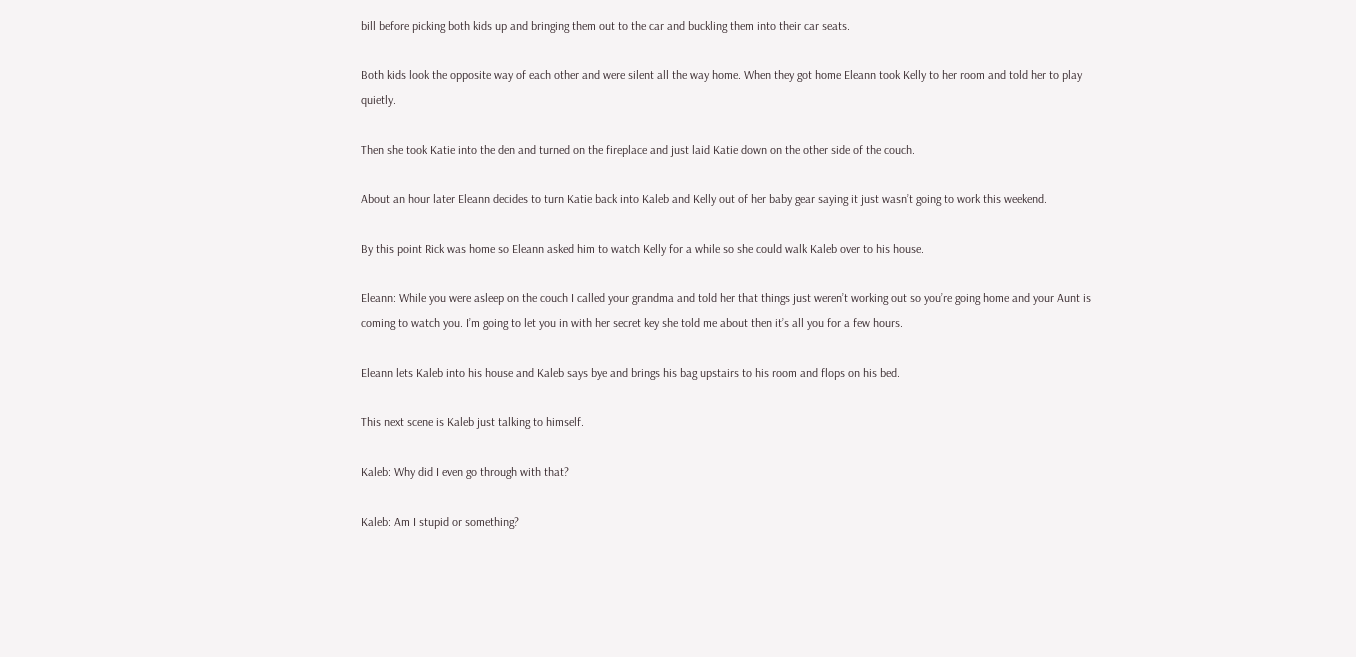bill before picking both kids up and bringing them out to the car and buckling them into their car seats.

Both kids look the opposite way of each other and were silent all the way home. When they got home Eleann took Kelly to her room and told her to play quietly.

Then she took Katie into the den and turned on the fireplace and just laid Katie down on the other side of the couch.

About an hour later Eleann decides to turn Katie back into Kaleb and Kelly out of her baby gear saying it just wasn’t going to work this weekend.

By this point Rick was home so Eleann asked him to watch Kelly for a while so she could walk Kaleb over to his house.

Eleann: While you were asleep on the couch I called your grandma and told her that things just weren’t working out so you’re going home and your Aunt is coming to watch you. I’m going to let you in with her secret key she told me about then it’s all you for a few hours.

Eleann lets Kaleb into his house and Kaleb says bye and brings his bag upstairs to his room and flops on his bed.

This next scene is Kaleb just talking to himself.

Kaleb: Why did I even go through with that?

Kaleb: Am I stupid or something?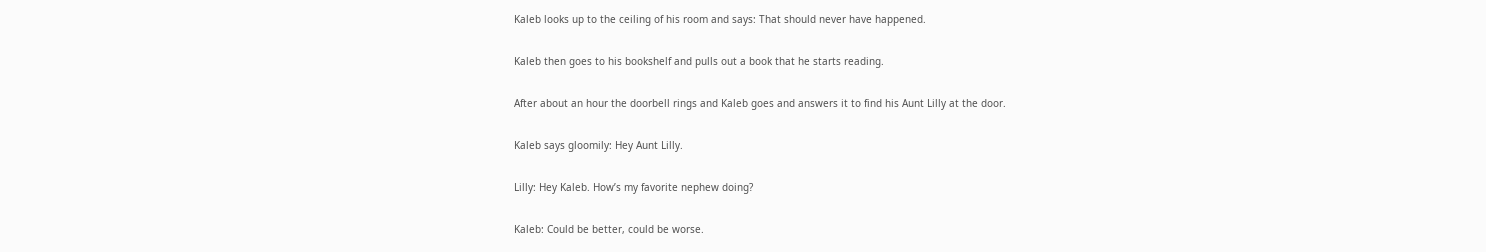Kaleb looks up to the ceiling of his room and says: That should never have happened.

Kaleb then goes to his bookshelf and pulls out a book that he starts reading.

After about an hour the doorbell rings and Kaleb goes and answers it to find his Aunt Lilly at the door.

Kaleb says gloomily: Hey Aunt Lilly.

Lilly: Hey Kaleb. How’s my favorite nephew doing?

Kaleb: Could be better, could be worse.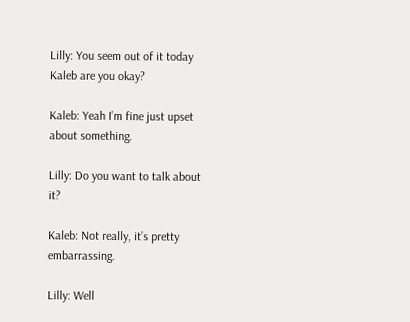Lilly: You seem out of it today Kaleb are you okay?

Kaleb: Yeah I’m fine just upset about something.

Lilly: Do you want to talk about it?

Kaleb: Not really, it’s pretty embarrassing.

Lilly: Well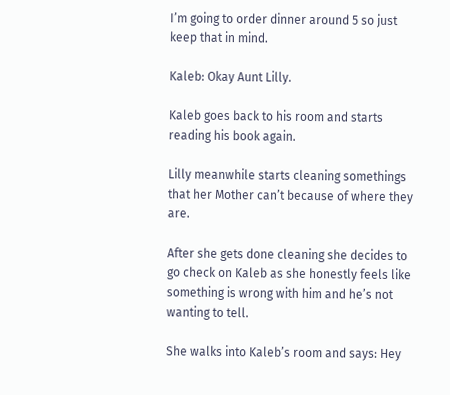I’m going to order dinner around 5 so just keep that in mind.

Kaleb: Okay Aunt Lilly.

Kaleb goes back to his room and starts reading his book again.

Lilly meanwhile starts cleaning somethings that her Mother can’t because of where they are.

After she gets done cleaning she decides to go check on Kaleb as she honestly feels like something is wrong with him and he’s not wanting to tell.

She walks into Kaleb’s room and says: Hey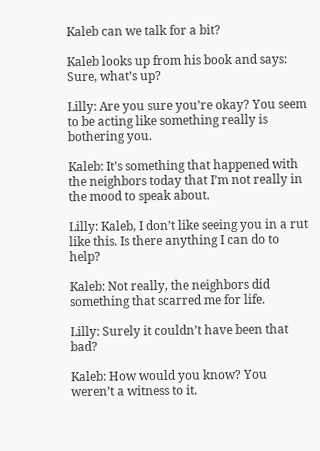Kaleb can we talk for a bit?

Kaleb looks up from his book and says: Sure, what’s up?

Lilly: Are you sure you’re okay? You seem to be acting like something really is bothering you.

Kaleb: It’s something that happened with the neighbors today that I’m not really in the mood to speak about.

Lilly: Kaleb, I don’t like seeing you in a rut like this. Is there anything I can do to help?

Kaleb: Not really, the neighbors did something that scarred me for life.

Lilly: Surely it couldn’t have been that bad?

Kaleb: How would you know? You weren’t a witness to it.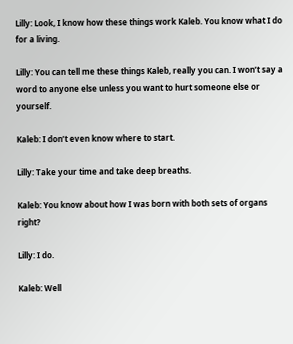Lilly: Look, I know how these things work Kaleb. You know what I do for a living.

Lilly: You can tell me these things Kaleb, really you can. I won’t say a word to anyone else unless you want to hurt someone else or yourself.

Kaleb: I don’t even know where to start.

Lilly: Take your time and take deep breaths.

Kaleb: You know about how I was born with both sets of organs right?

Lilly: I do.

Kaleb: Well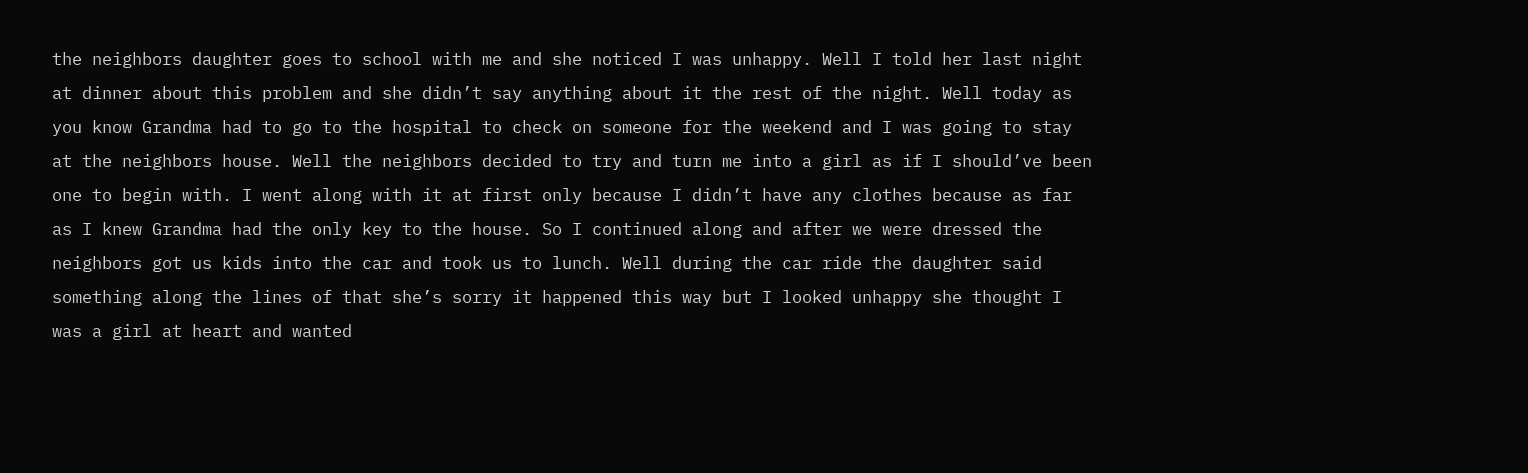the neighbors daughter goes to school with me and she noticed I was unhappy. Well I told her last night at dinner about this problem and she didn’t say anything about it the rest of the night. Well today as you know Grandma had to go to the hospital to check on someone for the weekend and I was going to stay at the neighbors house. Well the neighbors decided to try and turn me into a girl as if I should’ve been one to begin with. I went along with it at first only because I didn’t have any clothes because as far as I knew Grandma had the only key to the house. So I continued along and after we were dressed the neighbors got us kids into the car and took us to lunch. Well during the car ride the daughter said something along the lines of that she’s sorry it happened this way but I looked unhappy she thought I was a girl at heart and wanted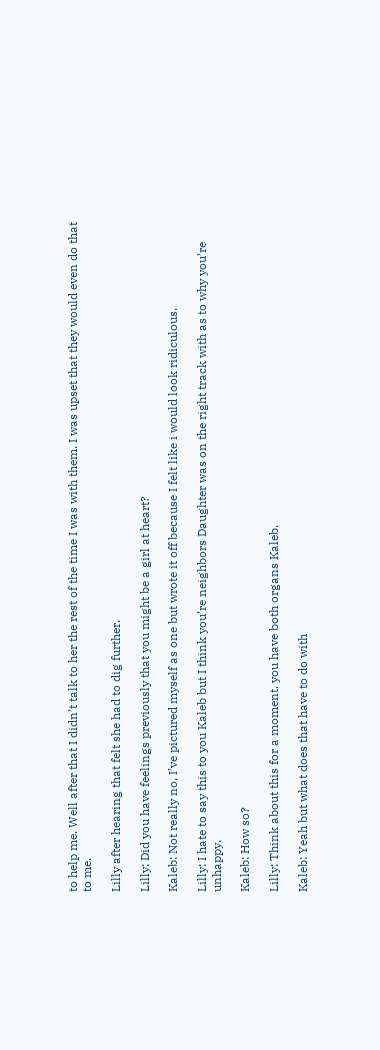to help me. Well after that I didn’t talk to her the rest of the time I was with them. I was upset that they would even do that to me.

Lilly after hearing that felt she had to dig further.

Lilly: Did you have feelings previously that you might be a girl at heart?

Kaleb: Not really no, I’ve pictured myself as one but wrote it off because I felt like i would look ridiculous.

Lilly: I hate to say this to you Kaleb but I think you’re neighbors Daughter was on the right track with as to why you’re unhappy.

Kaleb: How so?

Lilly: Think about this for a moment, you have both organs Kaleb.

Kaleb: Yeah but what does that have to do with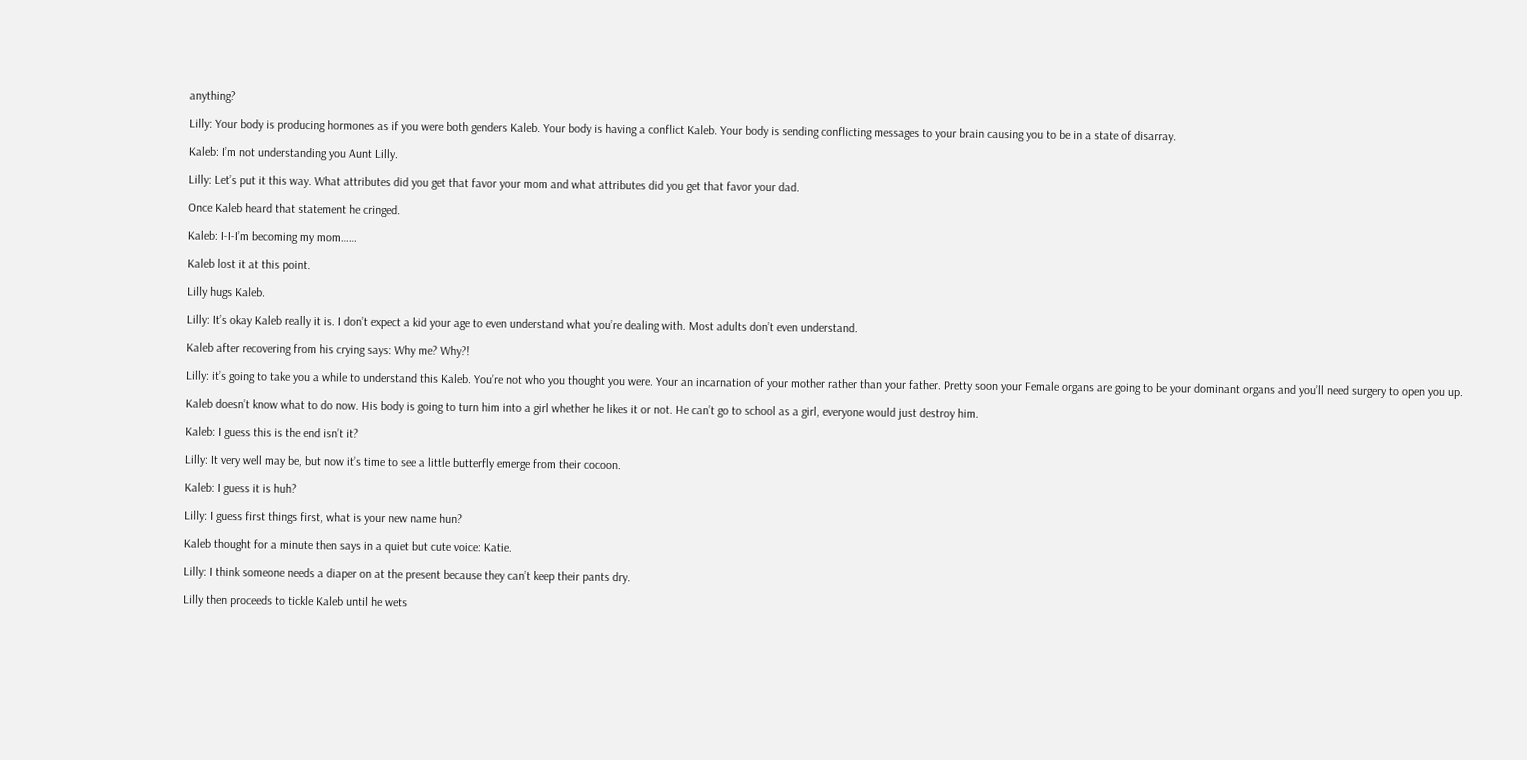anything?

Lilly: Your body is producing hormones as if you were both genders Kaleb. Your body is having a conflict Kaleb. Your body is sending conflicting messages to your brain causing you to be in a state of disarray.

Kaleb: I’m not understanding you Aunt Lilly.

Lilly: Let’s put it this way. What attributes did you get that favor your mom and what attributes did you get that favor your dad.

Once Kaleb heard that statement he cringed.

Kaleb: I-I-I’m becoming my mom……

Kaleb lost it at this point.

Lilly hugs Kaleb.

Lilly: It’s okay Kaleb really it is. I don’t expect a kid your age to even understand what you’re dealing with. Most adults don’t even understand.

Kaleb after recovering from his crying says: Why me? Why?!

Lilly: it’s going to take you a while to understand this Kaleb. You’re not who you thought you were. Your an incarnation of your mother rather than your father. Pretty soon your Female organs are going to be your dominant organs and you’ll need surgery to open you up.

Kaleb doesn’t know what to do now. His body is going to turn him into a girl whether he likes it or not. He can’t go to school as a girl, everyone would just destroy him.

Kaleb: I guess this is the end isn’t it?

Lilly: It very well may be, but now it’s time to see a little butterfly emerge from their cocoon.

Kaleb: I guess it is huh?

Lilly: I guess first things first, what is your new name hun?

Kaleb thought for a minute then says in a quiet but cute voice: Katie.

Lilly: I think someone needs a diaper on at the present because they can’t keep their pants dry.

Lilly then proceeds to tickle Kaleb until he wets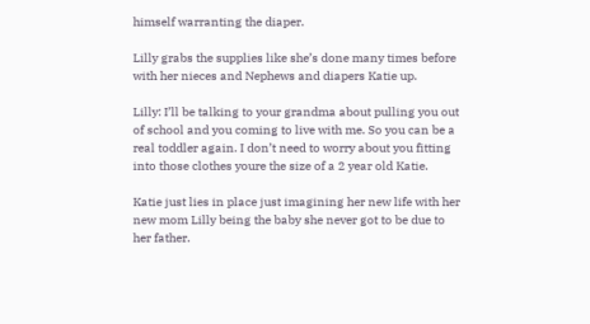himself warranting the diaper.

Lilly grabs the supplies like she’s done many times before with her nieces and Nephews and diapers Katie up.

Lilly: I’ll be talking to your grandma about pulling you out of school and you coming to live with me. So you can be a real toddler again. I don’t need to worry about you fitting into those clothes youre the size of a 2 year old Katie.

Katie just lies in place just imagining her new life with her new mom Lilly being the baby she never got to be due to her father.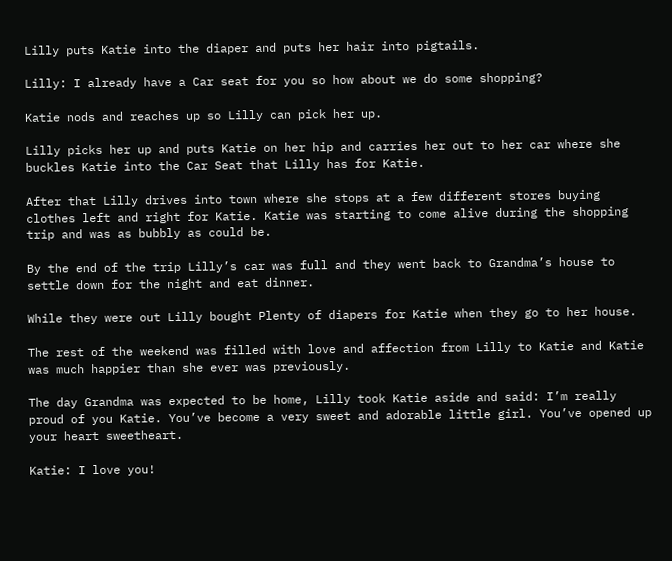Lilly puts Katie into the diaper and puts her hair into pigtails.

Lilly: I already have a Car seat for you so how about we do some shopping?

Katie nods and reaches up so Lilly can pick her up.

Lilly picks her up and puts Katie on her hip and carries her out to her car where she buckles Katie into the Car Seat that Lilly has for Katie.

After that Lilly drives into town where she stops at a few different stores buying clothes left and right for Katie. Katie was starting to come alive during the shopping trip and was as bubbly as could be.

By the end of the trip Lilly’s car was full and they went back to Grandma’s house to settle down for the night and eat dinner.

While they were out Lilly bought Plenty of diapers for Katie when they go to her house.

The rest of the weekend was filled with love and affection from Lilly to Katie and Katie was much happier than she ever was previously.

The day Grandma was expected to be home, Lilly took Katie aside and said: I’m really proud of you Katie. You’ve become a very sweet and adorable little girl. You’ve opened up your heart sweetheart.

Katie: I love you!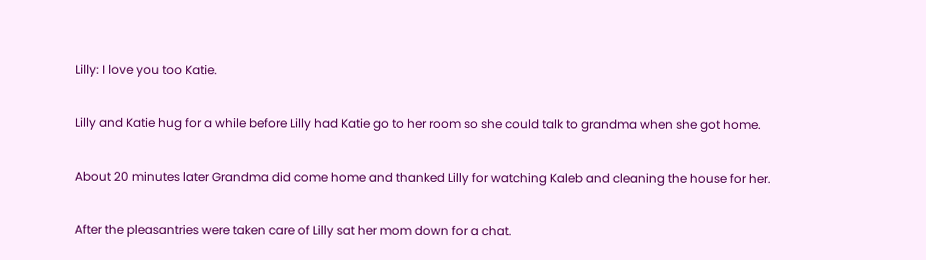Lilly: I love you too Katie.

Lilly and Katie hug for a while before Lilly had Katie go to her room so she could talk to grandma when she got home.

About 20 minutes later Grandma did come home and thanked Lilly for watching Kaleb and cleaning the house for her.

After the pleasantries were taken care of Lilly sat her mom down for a chat.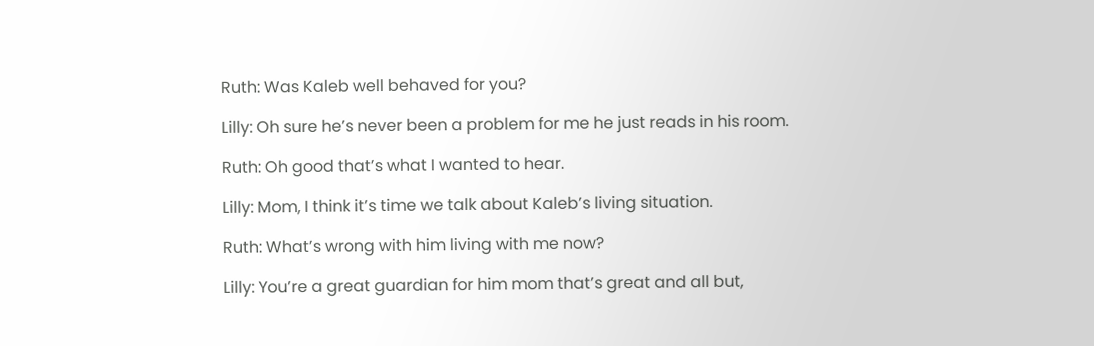Ruth: Was Kaleb well behaved for you?

Lilly: Oh sure he’s never been a problem for me he just reads in his room.

Ruth: Oh good that’s what I wanted to hear.

Lilly: Mom, I think it’s time we talk about Kaleb’s living situation.

Ruth: What’s wrong with him living with me now?

Lilly: You’re a great guardian for him mom that’s great and all but,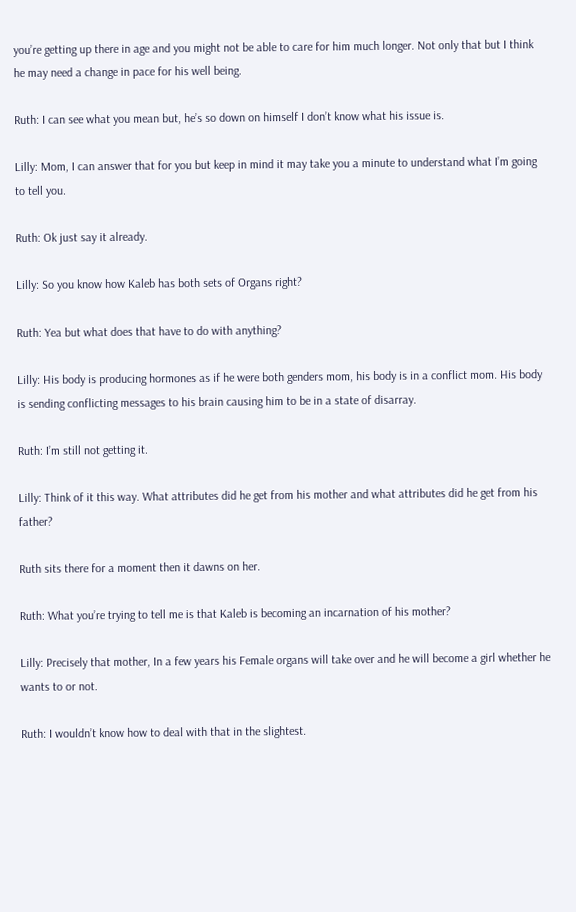you’re getting up there in age and you might not be able to care for him much longer. Not only that but I think he may need a change in pace for his well being.

Ruth: I can see what you mean but, he’s so down on himself I don’t know what his issue is.

Lilly: Mom, I can answer that for you but keep in mind it may take you a minute to understand what I’m going to tell you.

Ruth: Ok just say it already.

Lilly: So you know how Kaleb has both sets of Organs right?

Ruth: Yea but what does that have to do with anything?

Lilly: His body is producing hormones as if he were both genders mom, his body is in a conflict mom. His body is sending conflicting messages to his brain causing him to be in a state of disarray.

Ruth: I’m still not getting it.

Lilly: Think of it this way. What attributes did he get from his mother and what attributes did he get from his father?

Ruth sits there for a moment then it dawns on her.

Ruth: What you’re trying to tell me is that Kaleb is becoming an incarnation of his mother?

Lilly: Precisely that mother, In a few years his Female organs will take over and he will become a girl whether he wants to or not.

Ruth: I wouldn’t know how to deal with that in the slightest.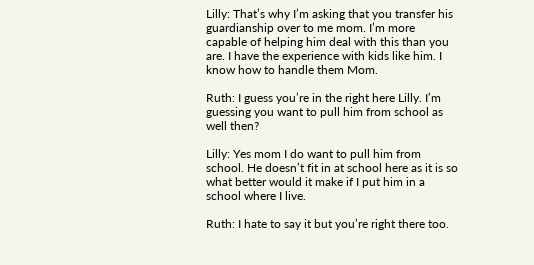Lilly: That’s why I’m asking that you transfer his guardianship over to me mom. I’m more capable of helping him deal with this than you are. I have the experience with kids like him. I know how to handle them Mom.

Ruth: I guess you’re in the right here Lilly. I’m guessing you want to pull him from school as well then?

Lilly: Yes mom I do want to pull him from school. He doesn’t fit in at school here as it is so what better would it make if I put him in a school where I live.

Ruth: I hate to say it but you’re right there too.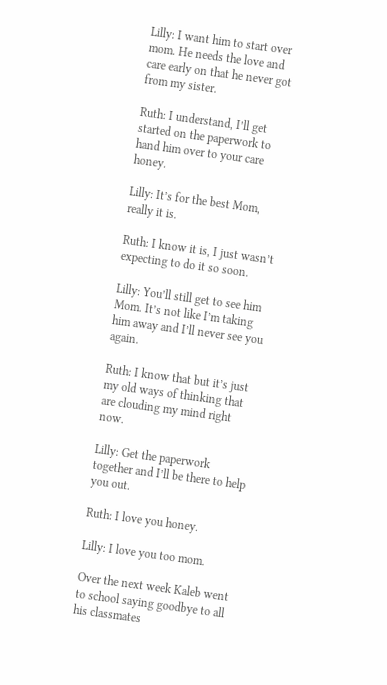Lilly: I want him to start over mom. He needs the love and care early on that he never got from my sister.

Ruth: I understand, I’ll get started on the paperwork to hand him over to your care honey.

Lilly: It’s for the best Mom, really it is.

Ruth: I know it is, I just wasn’t expecting to do it so soon.

Lilly: You’ll still get to see him Mom. It’s not like I’m taking him away and I’ll never see you again.

Ruth: I know that but it’s just my old ways of thinking that are clouding my mind right now.

Lilly: Get the paperwork together and I’ll be there to help you out.

Ruth: I love you honey.

Lilly: I love you too mom.

Over the next week Kaleb went to school saying goodbye to all his classmates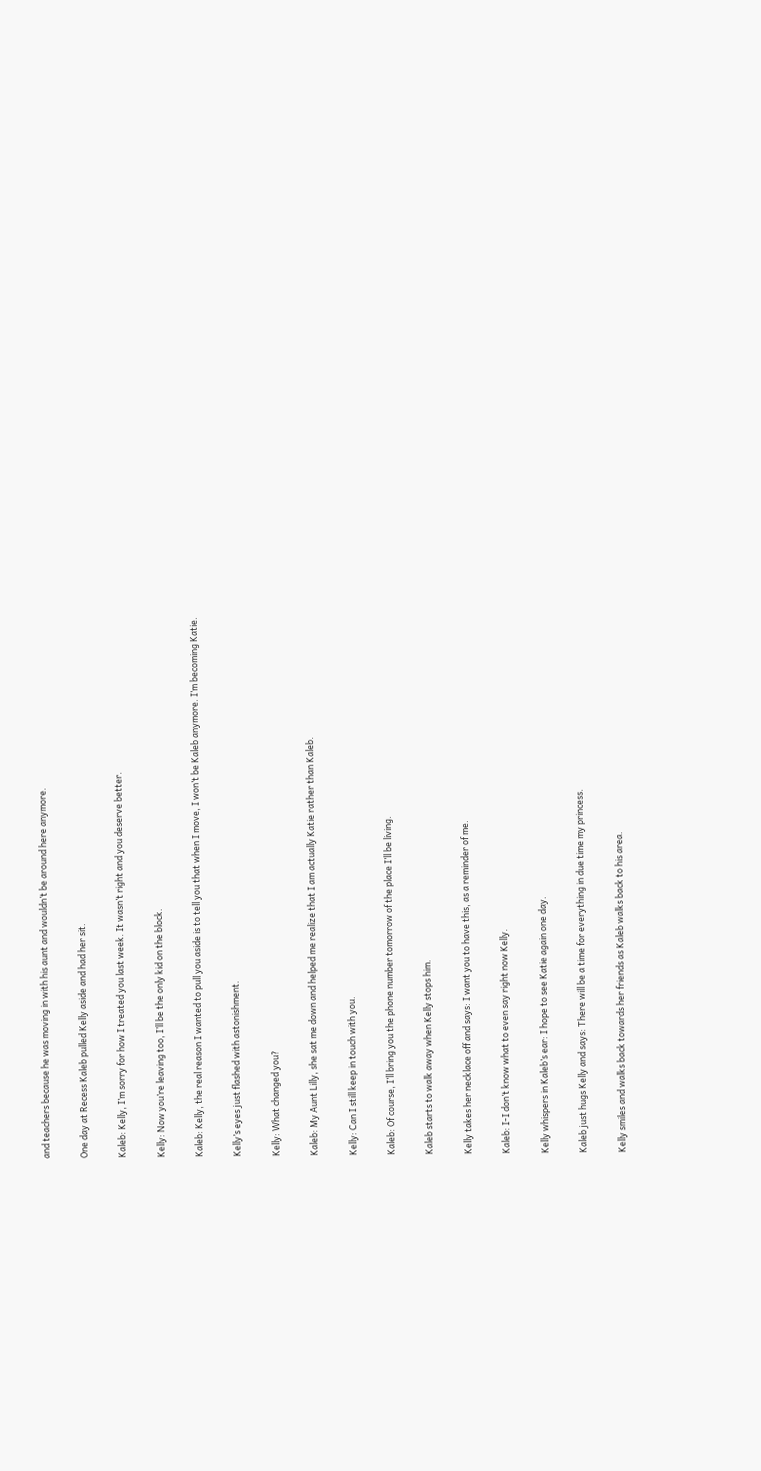and teachers because he was moving in with his aunt and wouldn’t be around here anymore.

One day at Recess Kaleb pulled Kelly aside and had her sit.

Kaleb: Kelly, I’m sorry for how I treated you last week. It wasn’t right and you deserve better.

Kelly: Now you’re leaving too, I’ll be the only kid on the block.

Kaleb: Kelly, the real reason I wanted to pull you aside is to tell you that when I move, I won’t be Kaleb anymore. I’m becoming Katie.

Kelly’s eyes just flashed with astonishment.

Kelly: What changed you?

Kaleb: My Aunt Lilly, she sat me down and helped me realize that I am actually Katie rather than Kaleb.

Kelly: Can I still keep in touch with you.

Kaleb: Of course, I’ll bring you the phone number tomorrow of the place I’ll be living.

Kaleb starts to walk away when Kelly stops him.

Kelly takes her necklace off and says: I want you to have this, as a reminder of me.

Kaleb: I-I don’t know what to even say right now Kelly.

Kelly whispers in Kaleb’s ear: I hope to see Katie again one day.

Kaleb just hugs Kelly and says: There will be a time for everything in due time my princess.

Kelly smiles and walks back towards her friends as Kaleb walks back to his area.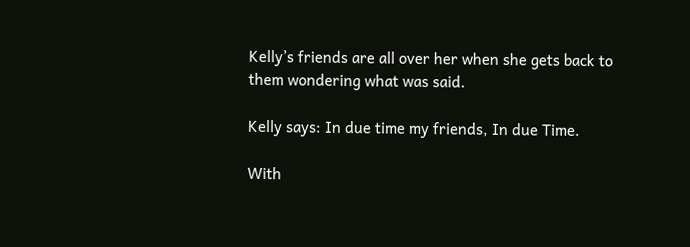Kelly’s friends are all over her when she gets back to them wondering what was said.

Kelly says: In due time my friends, In due Time.

With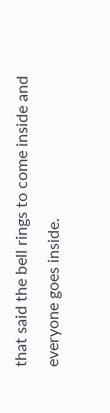that said the bell rings to come inside and everyone goes inside.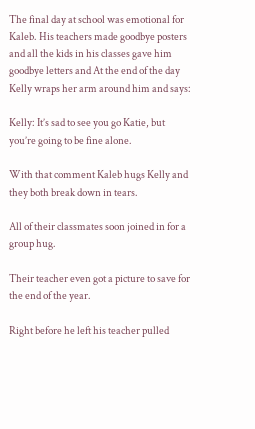The final day at school was emotional for Kaleb. His teachers made goodbye posters and all the kids in his classes gave him goodbye letters and At the end of the day Kelly wraps her arm around him and says:

Kelly: It’s sad to see you go Katie, but you’re going to be fine alone.

With that comment Kaleb hugs Kelly and they both break down in tears.

All of their classmates soon joined in for a group hug.

Their teacher even got a picture to save for the end of the year.

Right before he left his teacher pulled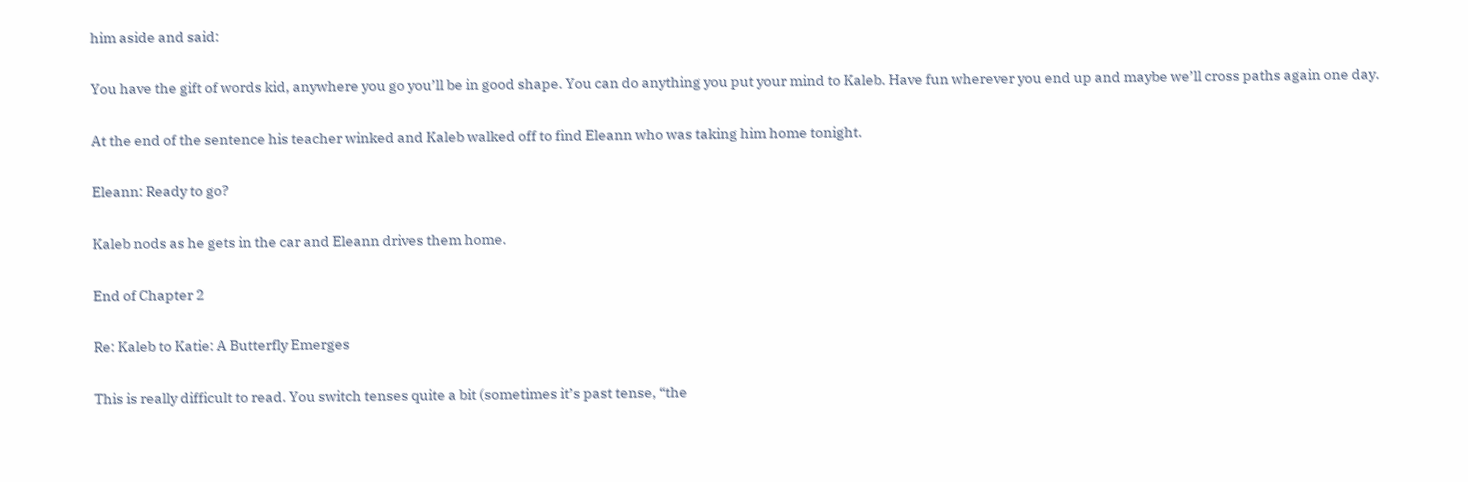him aside and said:

You have the gift of words kid, anywhere you go you’ll be in good shape. You can do anything you put your mind to Kaleb. Have fun wherever you end up and maybe we’ll cross paths again one day.

At the end of the sentence his teacher winked and Kaleb walked off to find Eleann who was taking him home tonight.

Eleann: Ready to go?

Kaleb nods as he gets in the car and Eleann drives them home.

End of Chapter 2

Re: Kaleb to Katie: A Butterfly Emerges

This is really difficult to read. You switch tenses quite a bit (sometimes it’s past tense, “the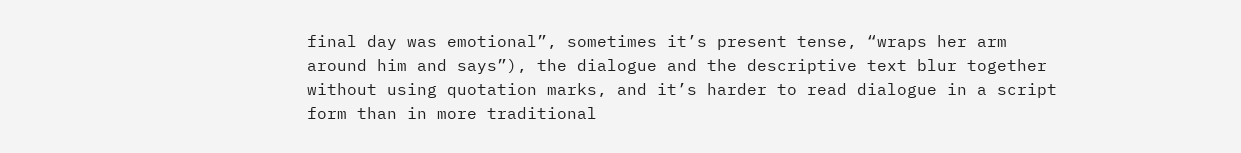final day was emotional”, sometimes it’s present tense, “wraps her arm around him and says”), the dialogue and the descriptive text blur together without using quotation marks, and it’s harder to read dialogue in a script form than in more traditional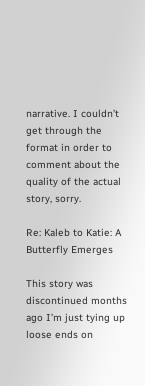narrative. I couldn’t get through the format in order to comment about the quality of the actual story, sorry.

Re: Kaleb to Katie: A Butterfly Emerges

This story was discontinued months ago I’m just tying up loose ends on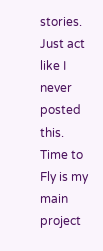stories. Just act like I never posted this. Time to Fly is my main project